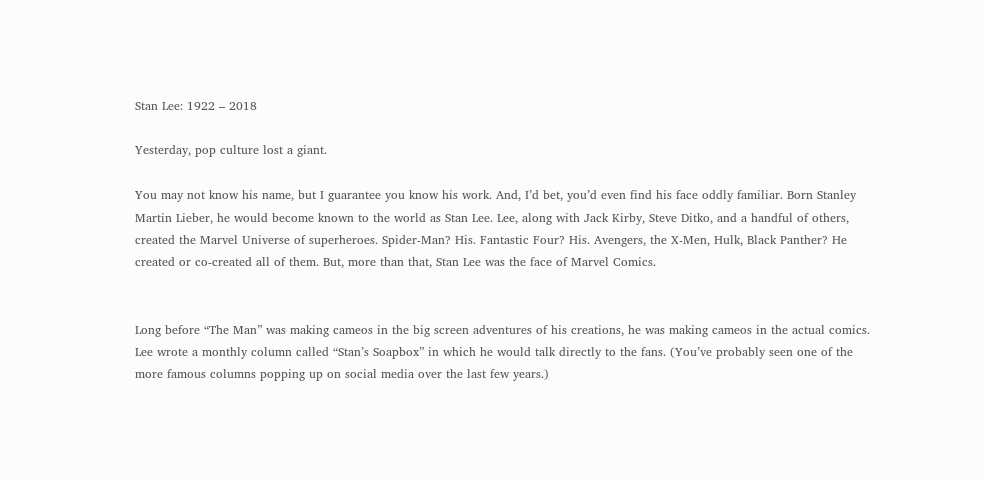Stan Lee: 1922 – 2018

Yesterday, pop culture lost a giant.

You may not know his name, but I guarantee you know his work. And, I’d bet, you’d even find his face oddly familiar. Born Stanley Martin Lieber, he would become known to the world as Stan Lee. Lee, along with Jack Kirby, Steve Ditko, and a handful of others, created the Marvel Universe of superheroes. Spider-Man? His. Fantastic Four? His. Avengers, the X-Men, Hulk, Black Panther? He created or co-created all of them. But, more than that, Stan Lee was the face of Marvel Comics.


Long before “The Man” was making cameos in the big screen adventures of his creations, he was making cameos in the actual comics. Lee wrote a monthly column called “Stan’s Soapbox” in which he would talk directly to the fans. (You’ve probably seen one of the more famous columns popping up on social media over the last few years.)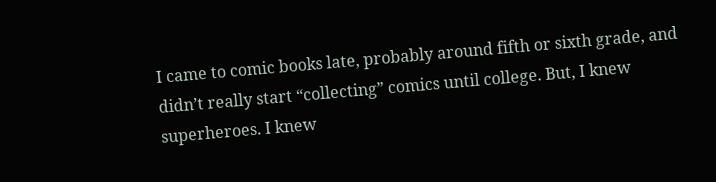I came to comic books late, probably around fifth or sixth grade, and didn’t really start “collecting” comics until college. But, I knew superheroes. I knew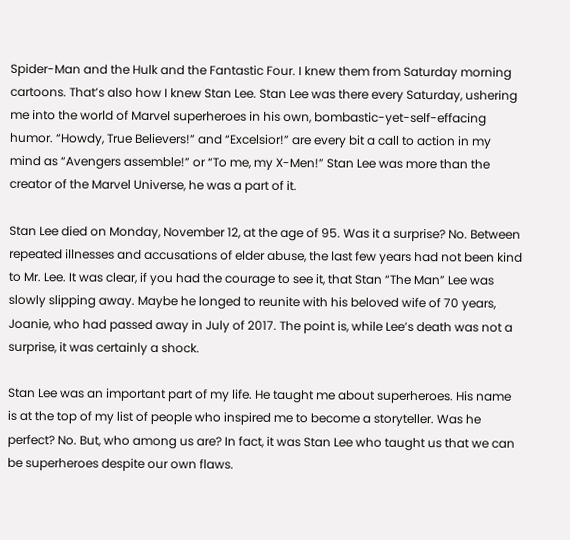Spider-Man and the Hulk and the Fantastic Four. I knew them from Saturday morning cartoons. That’s also how I knew Stan Lee. Stan Lee was there every Saturday, ushering me into the world of Marvel superheroes in his own, bombastic-yet-self-effacing humor. “Howdy, True Believers!” and “Excelsior!” are every bit a call to action in my mind as “Avengers assemble!” or “To me, my X-Men!” Stan Lee was more than the creator of the Marvel Universe, he was a part of it.

Stan Lee died on Monday, November 12, at the age of 95. Was it a surprise? No. Between repeated illnesses and accusations of elder abuse, the last few years had not been kind to Mr. Lee. It was clear, if you had the courage to see it, that Stan “The Man” Lee was slowly slipping away. Maybe he longed to reunite with his beloved wife of 70 years, Joanie, who had passed away in July of 2017. The point is, while Lee’s death was not a surprise, it was certainly a shock.

Stan Lee was an important part of my life. He taught me about superheroes. His name is at the top of my list of people who inspired me to become a storyteller. Was he perfect? No. But, who among us are? In fact, it was Stan Lee who taught us that we can be superheroes despite our own flaws.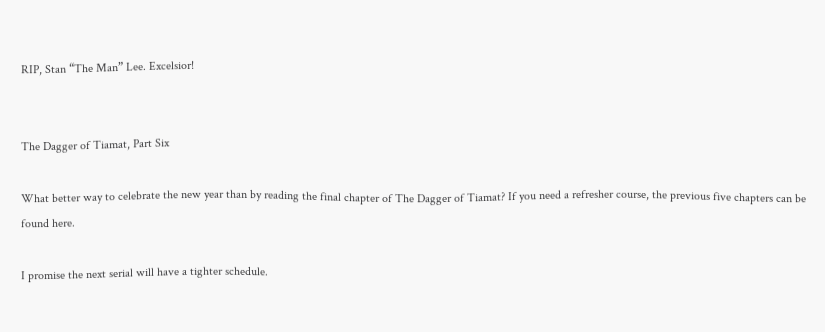RIP, Stan “The Man” Lee. Excelsior!


The Dagger of Tiamat, Part Six

What better way to celebrate the new year than by reading the final chapter of The Dagger of Tiamat? If you need a refresher course, the previous five chapters can be found here.

I promise the next serial will have a tighter schedule.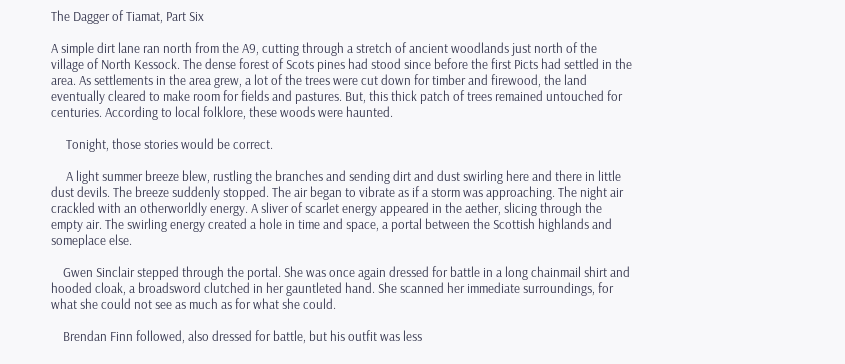The Dagger of Tiamat, Part Six

A simple dirt lane ran north from the A9, cutting through a stretch of ancient woodlands just north of the village of North Kessock. The dense forest of Scots pines had stood since before the first Picts had settled in the area. As settlements in the area grew, a lot of the trees were cut down for timber and firewood, the land eventually cleared to make room for fields and pastures. But, this thick patch of trees remained untouched for centuries. According to local folklore, these woods were haunted.

     Tonight, those stories would be correct.

     A light summer breeze blew, rustling the branches and sending dirt and dust swirling here and there in little dust devils. The breeze suddenly stopped. The air began to vibrate as if a storm was approaching. The night air crackled with an otherworldly energy. A sliver of scarlet energy appeared in the aether, slicing through the empty air. The swirling energy created a hole in time and space, a portal between the Scottish highlands and someplace else.

    Gwen Sinclair stepped through the portal. She was once again dressed for battle in a long chainmail shirt and hooded cloak, a broadsword clutched in her gauntleted hand. She scanned her immediate surroundings, for what she could not see as much as for what she could.

    Brendan Finn followed, also dressed for battle, but his outfit was less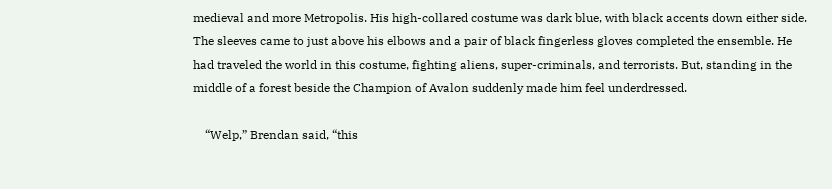medieval and more Metropolis. His high-collared costume was dark blue, with black accents down either side. The sleeves came to just above his elbows and a pair of black fingerless gloves completed the ensemble. He had traveled the world in this costume, fighting aliens, super-criminals, and terrorists. But, standing in the middle of a forest beside the Champion of Avalon suddenly made him feel underdressed.

    “Welp,” Brendan said, “this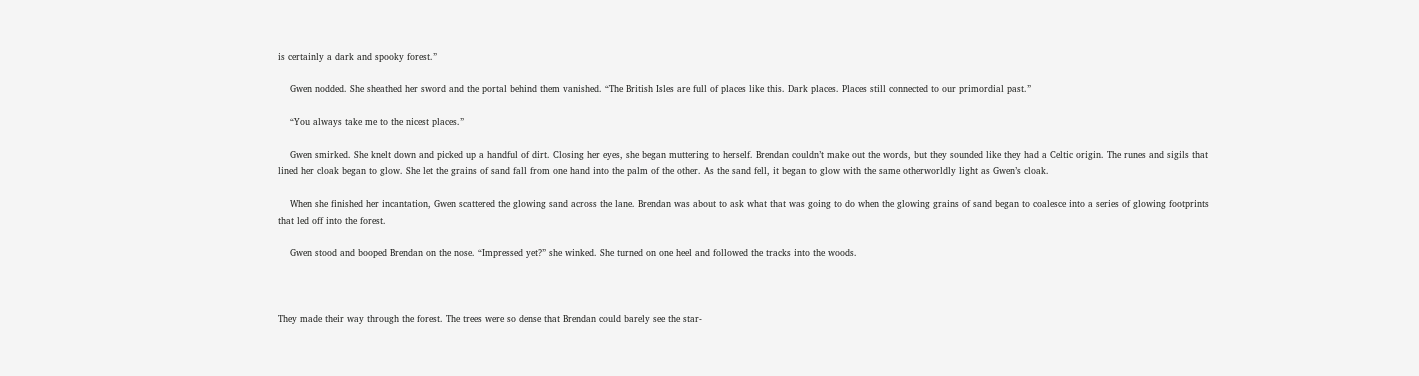is certainly a dark and spooky forest.”

    Gwen nodded. She sheathed her sword and the portal behind them vanished. “The British Isles are full of places like this. Dark places. Places still connected to our primordial past.”

    “You always take me to the nicest places.”

    Gwen smirked. She knelt down and picked up a handful of dirt. Closing her eyes, she began muttering to herself. Brendan couldn’t make out the words, but they sounded like they had a Celtic origin. The runes and sigils that lined her cloak began to glow. She let the grains of sand fall from one hand into the palm of the other. As the sand fell, it began to glow with the same otherworldly light as Gwen’s cloak.

    When she finished her incantation, Gwen scattered the glowing sand across the lane. Brendan was about to ask what that was going to do when the glowing grains of sand began to coalesce into a series of glowing footprints that led off into the forest.

    Gwen stood and booped Brendan on the nose. “Impressed yet?” she winked. She turned on one heel and followed the tracks into the woods.



They made their way through the forest. The trees were so dense that Brendan could barely see the star-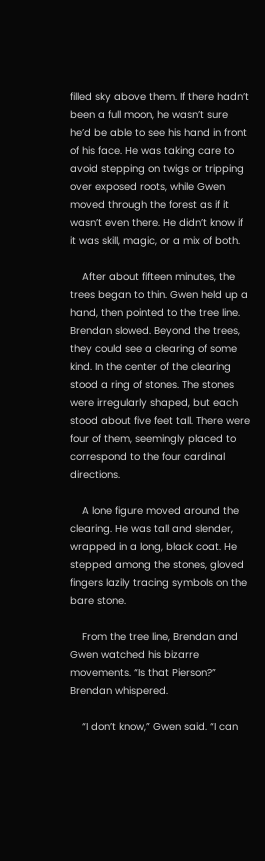filled sky above them. If there hadn’t been a full moon, he wasn’t sure he’d be able to see his hand in front of his face. He was taking care to avoid stepping on twigs or tripping over exposed roots, while Gwen moved through the forest as if it wasn’t even there. He didn’t know if it was skill, magic, or a mix of both.

    After about fifteen minutes, the trees began to thin. Gwen held up a hand, then pointed to the tree line. Brendan slowed. Beyond the trees, they could see a clearing of some kind. In the center of the clearing stood a ring of stones. The stones were irregularly shaped, but each stood about five feet tall. There were four of them, seemingly placed to correspond to the four cardinal directions.

    A lone figure moved around the clearing. He was tall and slender, wrapped in a long, black coat. He stepped among the stones, gloved fingers lazily tracing symbols on the bare stone.

    From the tree line, Brendan and Gwen watched his bizarre movements. “Is that Pierson?” Brendan whispered.

    “I don’t know,” Gwen said. “I can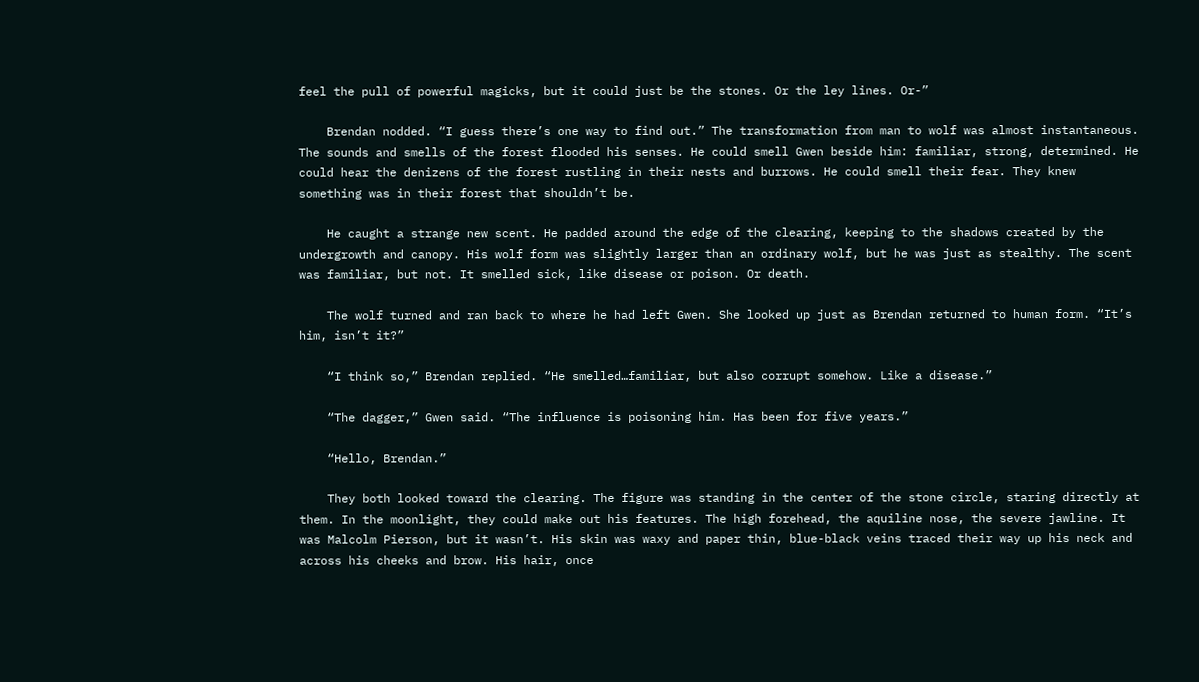feel the pull of powerful magicks, but it could just be the stones. Or the ley lines. Or-”

    Brendan nodded. “I guess there’s one way to find out.” The transformation from man to wolf was almost instantaneous. The sounds and smells of the forest flooded his senses. He could smell Gwen beside him: familiar, strong, determined. He could hear the denizens of the forest rustling in their nests and burrows. He could smell their fear. They knew something was in their forest that shouldn’t be.

    He caught a strange new scent. He padded around the edge of the clearing, keeping to the shadows created by the undergrowth and canopy. His wolf form was slightly larger than an ordinary wolf, but he was just as stealthy. The scent was familiar, but not. It smelled sick, like disease or poison. Or death.

    The wolf turned and ran back to where he had left Gwen. She looked up just as Brendan returned to human form. “It’s him, isn’t it?”

    “I think so,” Brendan replied. “He smelled…familiar, but also corrupt somehow. Like a disease.”

    “The dagger,” Gwen said. “The influence is poisoning him. Has been for five years.”

    “Hello, Brendan.”

    They both looked toward the clearing. The figure was standing in the center of the stone circle, staring directly at them. In the moonlight, they could make out his features. The high forehead, the aquiline nose, the severe jawline. It was Malcolm Pierson, but it wasn’t. His skin was waxy and paper thin, blue-black veins traced their way up his neck and across his cheeks and brow. His hair, once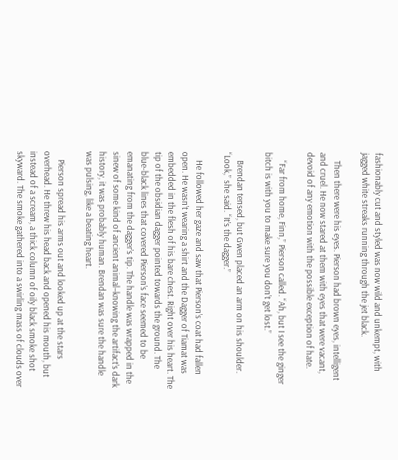fashionably cut and styled was now wild and unkempt, with jagged white streaks running through the jet black.

    Then there were his eyes. Pierson had brown eyes, intelligent and cruel. He now stared at them with eyes that were vacant, devoid of any emotion with the possible exception of hate.

    “Far from home, Finn,” Pierson called. “Ah, but I see the ginger bitch is with you to make sure you don’t get lost.”

    Brendan tensed, but Gwen placed an arm on his shoulder. “Look,” she said. “It’s the dagger.”

    He followed her gaze and saw that Pierson’s coat had fallen open. He wasn’t wearing a shirt and the Dagger of Tiamat was embedded in the flesh of his bare chest. Right over his heart. The tip of the obsidian dagger pointed towards the ground. The blue-black lines that covered Pierson’s face seemed to be emanating from the dagger’s tip. The handle was wrapped in the sinew of some kind of ancient animal–knowing the artifact’s dark history, it was probably human. Brendan was sure the handle was pulsing, like a beating heart.

    Pierson spread his arms out and looked up at the stars overhead. He threw his head back and opened his mouth, but instead of a scream, a thick column of oily black smoke shot skyward. The smoke gathered into a swirling mass of clouds over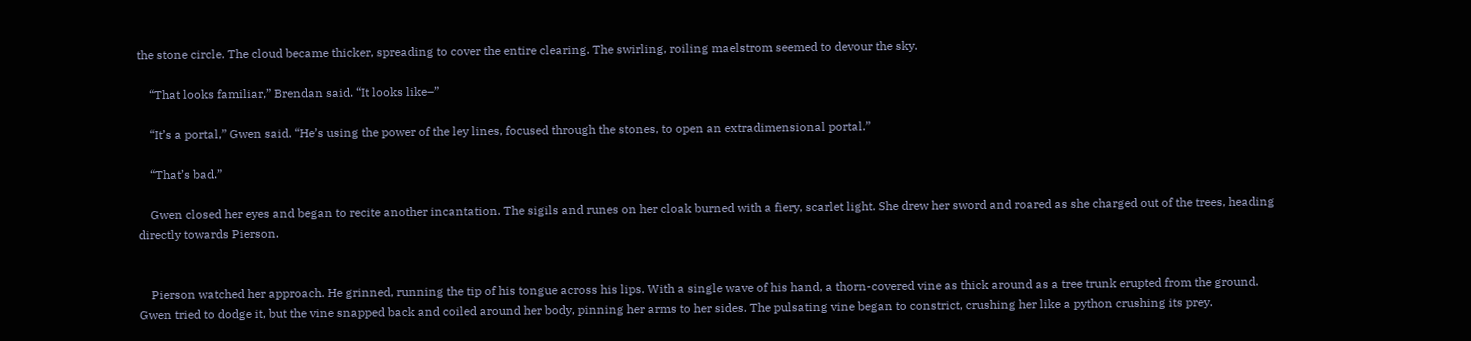the stone circle. The cloud became thicker, spreading to cover the entire clearing. The swirling, roiling maelstrom seemed to devour the sky.

    “That looks familiar,” Brendan said. “It looks like–”

    “It’s a portal,” Gwen said. “He’s using the power of the ley lines, focused through the stones, to open an extradimensional portal.”

    “That’s bad.”

    Gwen closed her eyes and began to recite another incantation. The sigils and runes on her cloak burned with a fiery, scarlet light. She drew her sword and roared as she charged out of the trees, heading directly towards Pierson.


    Pierson watched her approach. He grinned, running the tip of his tongue across his lips. With a single wave of his hand, a thorn-covered vine as thick around as a tree trunk erupted from the ground. Gwen tried to dodge it, but the vine snapped back and coiled around her body, pinning her arms to her sides. The pulsating vine began to constrict, crushing her like a python crushing its prey.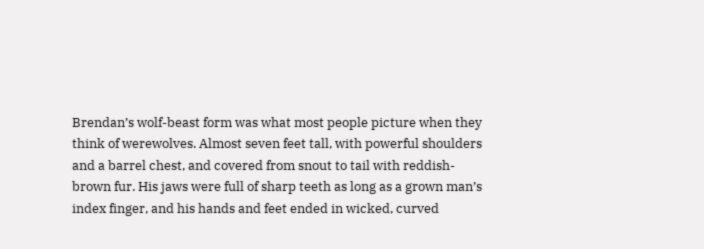Brendan’s wolf-beast form was what most people picture when they think of werewolves. Almost seven feet tall, with powerful shoulders and a barrel chest, and covered from snout to tail with reddish-brown fur. His jaws were full of sharp teeth as long as a grown man’s index finger, and his hands and feet ended in wicked, curved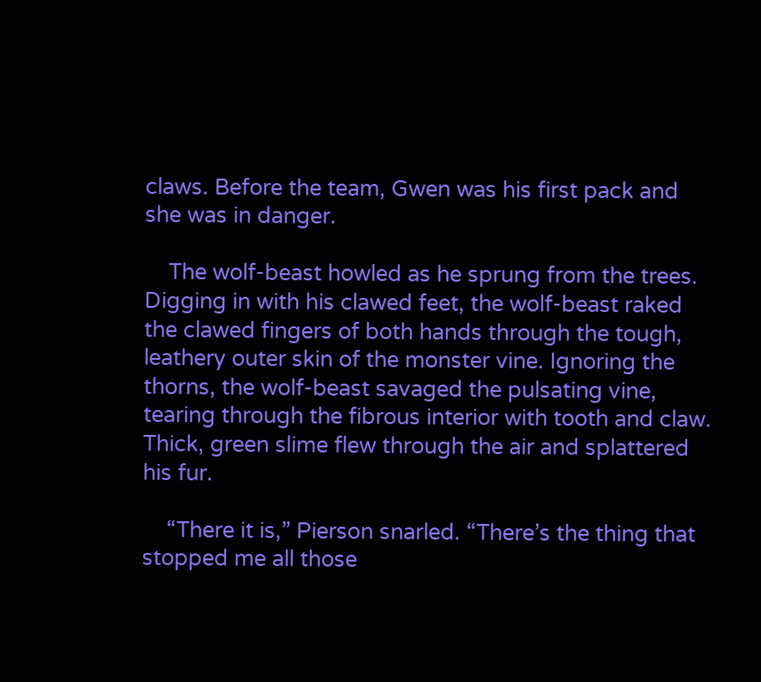claws. Before the team, Gwen was his first pack and she was in danger.

    The wolf-beast howled as he sprung from the trees. Digging in with his clawed feet, the wolf-beast raked the clawed fingers of both hands through the tough, leathery outer skin of the monster vine. Ignoring the thorns, the wolf-beast savaged the pulsating vine, tearing through the fibrous interior with tooth and claw. Thick, green slime flew through the air and splattered his fur.

    “There it is,” Pierson snarled. “There’s the thing that stopped me all those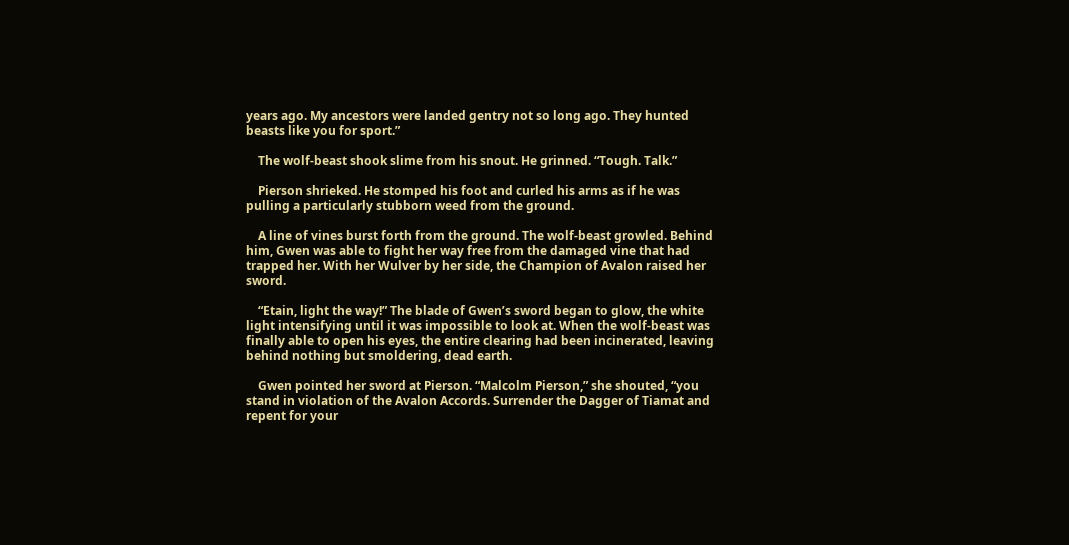years ago. My ancestors were landed gentry not so long ago. They hunted beasts like you for sport.”

    The wolf-beast shook slime from his snout. He grinned. “Tough. Talk.”

    Pierson shrieked. He stomped his foot and curled his arms as if he was pulling a particularly stubborn weed from the ground.

    A line of vines burst forth from the ground. The wolf-beast growled. Behind him, Gwen was able to fight her way free from the damaged vine that had trapped her. With her Wulver by her side, the Champion of Avalon raised her sword.

    “Etain, light the way!” The blade of Gwen’s sword began to glow, the white light intensifying until it was impossible to look at. When the wolf-beast was finally able to open his eyes, the entire clearing had been incinerated, leaving behind nothing but smoldering, dead earth.

    Gwen pointed her sword at Pierson. “Malcolm Pierson,” she shouted, “you stand in violation of the Avalon Accords. Surrender the Dagger of Tiamat and repent for your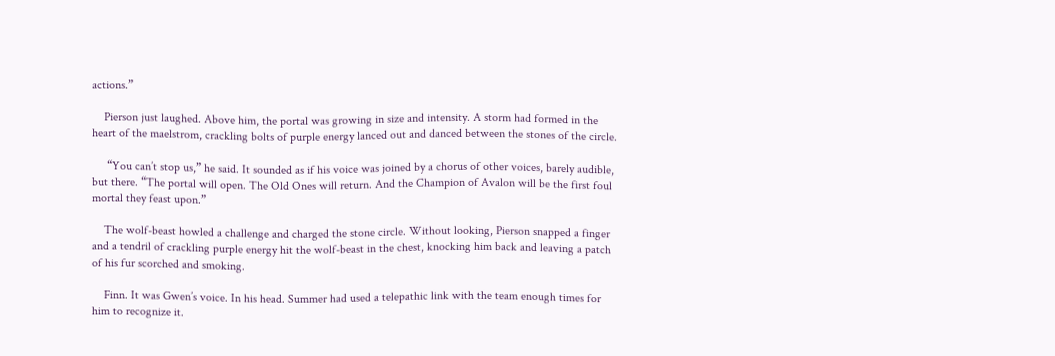actions.”

    Pierson just laughed. Above him, the portal was growing in size and intensity. A storm had formed in the heart of the maelstrom, crackling bolts of purple energy lanced out and danced between the stones of the circle.

     “You can’t stop us,” he said. It sounded as if his voice was joined by a chorus of other voices, barely audible, but there. “The portal will open. The Old Ones will return. And the Champion of Avalon will be the first foul mortal they feast upon.”

    The wolf-beast howled a challenge and charged the stone circle. Without looking, Pierson snapped a finger and a tendril of crackling purple energy hit the wolf-beast in the chest, knocking him back and leaving a patch of his fur scorched and smoking.

    Finn. It was Gwen’s voice. In his head. Summer had used a telepathic link with the team enough times for him to recognize it.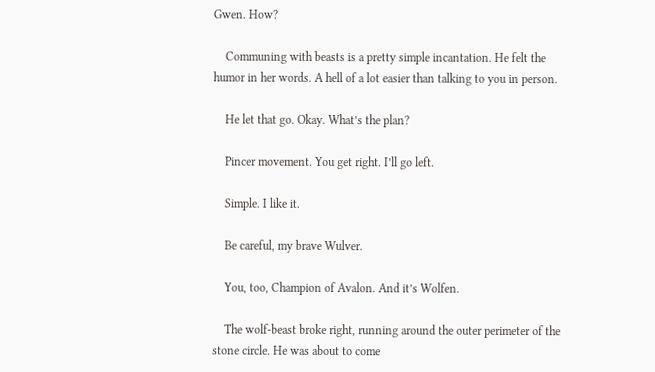Gwen. How?

    Communing with beasts is a pretty simple incantation. He felt the humor in her words. A hell of a lot easier than talking to you in person.

    He let that go. Okay. What’s the plan?

    Pincer movement. You get right. I’ll go left.

    Simple. I like it.

    Be careful, my brave Wulver.

    You, too, Champion of Avalon. And it’s Wolfen.

    The wolf-beast broke right, running around the outer perimeter of the stone circle. He was about to come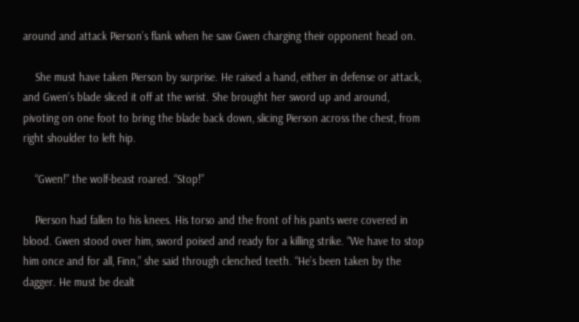around and attack Pierson’s flank when he saw Gwen charging their opponent head on.

    She must have taken Pierson by surprise. He raised a hand, either in defense or attack, and Gwen’s blade sliced it off at the wrist. She brought her sword up and around, pivoting on one foot to bring the blade back down, slicing Pierson across the chest, from right shoulder to left hip.

    “Gwen!” the wolf-beast roared. “Stop!”

    Pierson had fallen to his knees. His torso and the front of his pants were covered in blood. Gwen stood over him, sword poised and ready for a killing strike. “We have to stop him once and for all, Finn,” she said through clenched teeth. “He’s been taken by the dagger. He must be dealt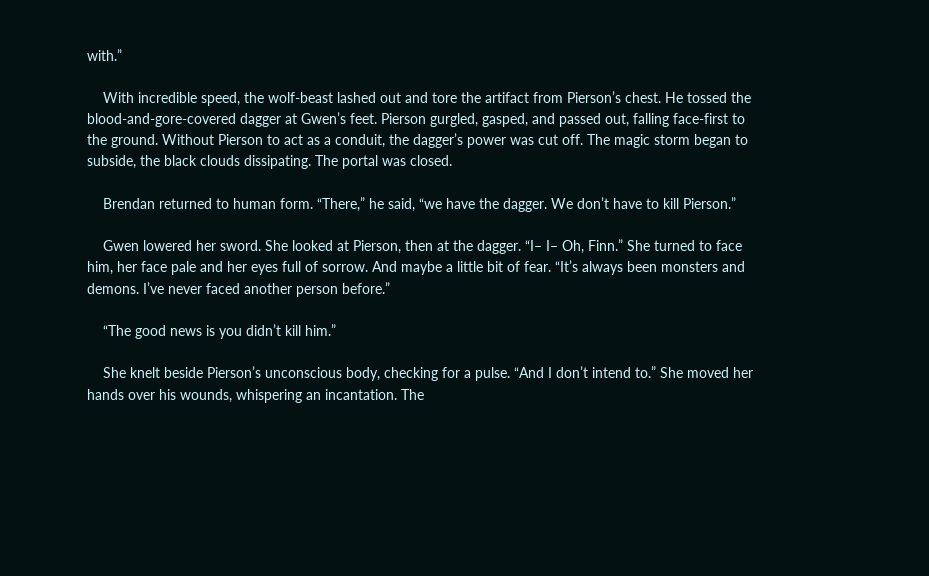with.”

    With incredible speed, the wolf-beast lashed out and tore the artifact from Pierson’s chest. He tossed the blood-and-gore-covered dagger at Gwen’s feet. Pierson gurgled, gasped, and passed out, falling face-first to the ground. Without Pierson to act as a conduit, the dagger’s power was cut off. The magic storm began to subside, the black clouds dissipating. The portal was closed.

    Brendan returned to human form. “There,” he said, “we have the dagger. We don’t have to kill Pierson.”

    Gwen lowered her sword. She looked at Pierson, then at the dagger. “I– I– Oh, Finn.” She turned to face him, her face pale and her eyes full of sorrow. And maybe a little bit of fear. “It’s always been monsters and demons. I’ve never faced another person before.”

    “The good news is you didn’t kill him.”

    She knelt beside Pierson’s unconscious body, checking for a pulse. “And I don’t intend to.” She moved her hands over his wounds, whispering an incantation. The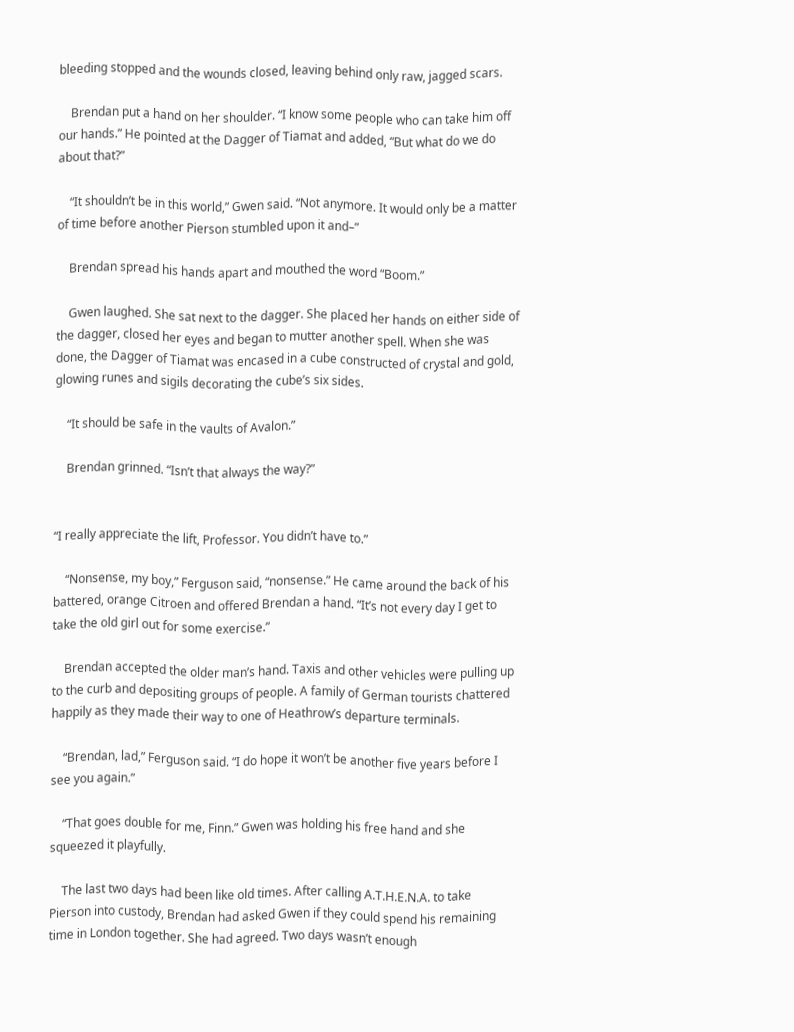bleeding stopped and the wounds closed, leaving behind only raw, jagged scars.

    Brendan put a hand on her shoulder. “I know some people who can take him off our hands.” He pointed at the Dagger of Tiamat and added, “But what do we do about that?”

    “It shouldn’t be in this world,” Gwen said. “Not anymore. It would only be a matter of time before another Pierson stumbled upon it and–”

    Brendan spread his hands apart and mouthed the word “Boom.”

    Gwen laughed. She sat next to the dagger. She placed her hands on either side of the dagger, closed her eyes and began to mutter another spell. When she was done, the Dagger of Tiamat was encased in a cube constructed of crystal and gold, glowing runes and sigils decorating the cube’s six sides.

    “It should be safe in the vaults of Avalon.”

    Brendan grinned. “Isn’t that always the way?”


“I really appreciate the lift, Professor. You didn’t have to.”

    “Nonsense, my boy,” Ferguson said, “nonsense.” He came around the back of his battered, orange Citroen and offered Brendan a hand. “It’s not every day I get to take the old girl out for some exercise.”

    Brendan accepted the older man’s hand. Taxis and other vehicles were pulling up to the curb and depositing groups of people. A family of German tourists chattered happily as they made their way to one of Heathrow’s departure terminals.

    “Brendan, lad,” Ferguson said. “I do hope it won’t be another five years before I see you again.”

    “That goes double for me, Finn.” Gwen was holding his free hand and she squeezed it playfully.

    The last two days had been like old times. After calling A.T.H.E.N.A. to take Pierson into custody, Brendan had asked Gwen if they could spend his remaining time in London together. She had agreed. Two days wasn’t enough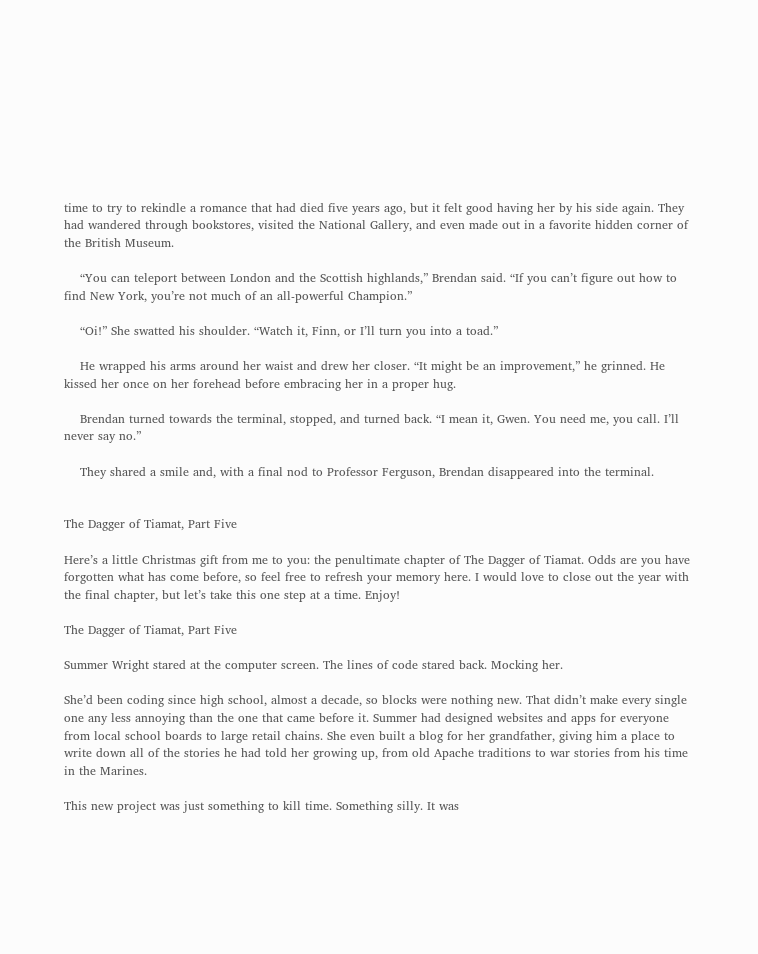time to try to rekindle a romance that had died five years ago, but it felt good having her by his side again. They had wandered through bookstores, visited the National Gallery, and even made out in a favorite hidden corner of the British Museum.

    “You can teleport between London and the Scottish highlands,” Brendan said. “If you can’t figure out how to find New York, you’re not much of an all-powerful Champion.”

    “Oi!” She swatted his shoulder. “Watch it, Finn, or I’ll turn you into a toad.”

    He wrapped his arms around her waist and drew her closer. “It might be an improvement,” he grinned. He kissed her once on her forehead before embracing her in a proper hug.

    Brendan turned towards the terminal, stopped, and turned back. “I mean it, Gwen. You need me, you call. I’ll never say no.”

    They shared a smile and, with a final nod to Professor Ferguson, Brendan disappeared into the terminal.


The Dagger of Tiamat, Part Five

Here’s a little Christmas gift from me to you: the penultimate chapter of The Dagger of Tiamat. Odds are you have forgotten what has come before, so feel free to refresh your memory here. I would love to close out the year with the final chapter, but let’s take this one step at a time. Enjoy!

The Dagger of Tiamat, Part Five

Summer Wright stared at the computer screen. The lines of code stared back. Mocking her.

She’d been coding since high school, almost a decade, so blocks were nothing new. That didn’t make every single one any less annoying than the one that came before it. Summer had designed websites and apps for everyone from local school boards to large retail chains. She even built a blog for her grandfather, giving him a place to write down all of the stories he had told her growing up, from old Apache traditions to war stories from his time in the Marines.

This new project was just something to kill time. Something silly. It was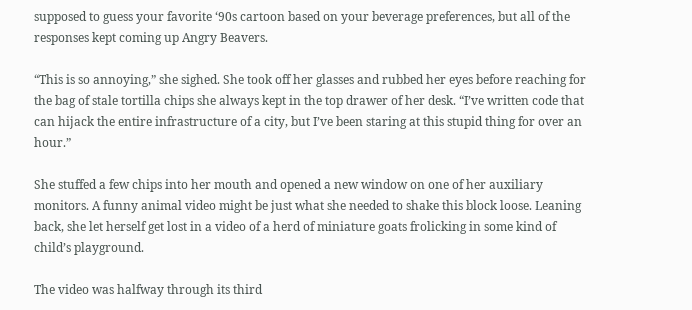supposed to guess your favorite ‘90s cartoon based on your beverage preferences, but all of the responses kept coming up Angry Beavers.

“This is so annoying,” she sighed. She took off her glasses and rubbed her eyes before reaching for the bag of stale tortilla chips she always kept in the top drawer of her desk. “I’ve written code that can hijack the entire infrastructure of a city, but I’ve been staring at this stupid thing for over an hour.”

She stuffed a few chips into her mouth and opened a new window on one of her auxiliary monitors. A funny animal video might be just what she needed to shake this block loose. Leaning back, she let herself get lost in a video of a herd of miniature goats frolicking in some kind of child’s playground.

The video was halfway through its third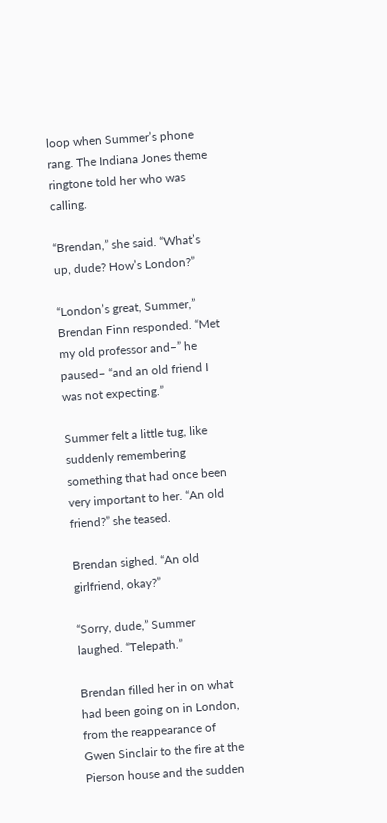loop when Summer’s phone rang. The Indiana Jones theme ringtone told her who was calling.

“Brendan,” she said. “What’s up, dude? How’s London?”

“London’s great, Summer,” Brendan Finn responded. “Met my old professor and–” he paused– “and an old friend I was not expecting.”

Summer felt a little tug, like suddenly remembering something that had once been very important to her. “An old friend?” she teased.

Brendan sighed. “An old girlfriend, okay?”

“Sorry, dude,” Summer laughed. “Telepath.”

Brendan filled her in on what had been going on in London, from the reappearance of Gwen Sinclair to the fire at the Pierson house and the sudden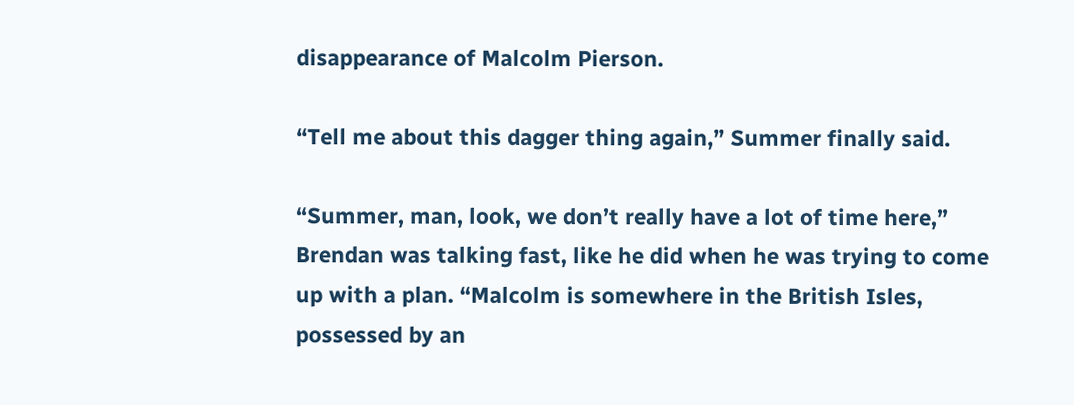disappearance of Malcolm Pierson.

“Tell me about this dagger thing again,” Summer finally said.

“Summer, man, look, we don’t really have a lot of time here,” Brendan was talking fast, like he did when he was trying to come up with a plan. “Malcolm is somewhere in the British Isles, possessed by an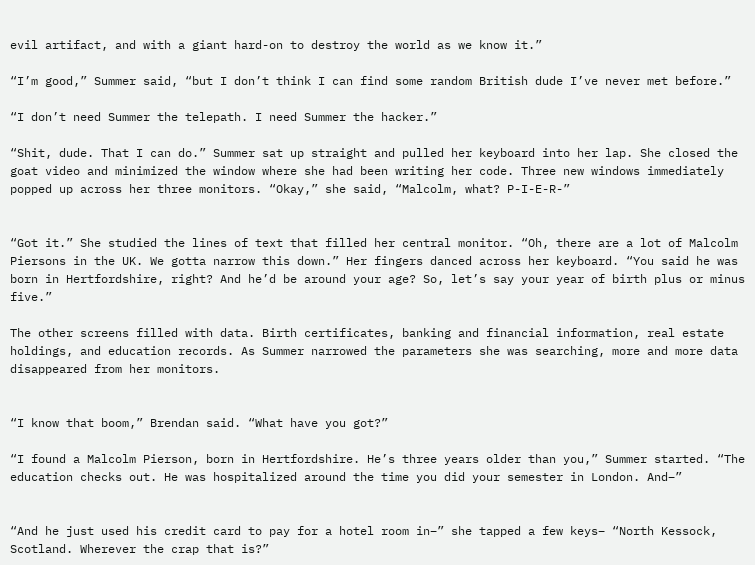evil artifact, and with a giant hard-on to destroy the world as we know it.”

“I’m good,” Summer said, “but I don’t think I can find some random British dude I’ve never met before.”

“I don’t need Summer the telepath. I need Summer the hacker.”

“Shit, dude. That I can do.” Summer sat up straight and pulled her keyboard into her lap. She closed the goat video and minimized the window where she had been writing her code. Three new windows immediately popped up across her three monitors. “Okay,” she said, “Malcolm, what? P-I-E-R-”


“Got it.” She studied the lines of text that filled her central monitor. “Oh, there are a lot of Malcolm Piersons in the UK. We gotta narrow this down.” Her fingers danced across her keyboard. “You said he was born in Hertfordshire, right? And he’d be around your age? So, let’s say your year of birth plus or minus five.”

The other screens filled with data. Birth certificates, banking and financial information, real estate holdings, and education records. As Summer narrowed the parameters she was searching, more and more data disappeared from her monitors.


“I know that boom,” Brendan said. “What have you got?”

“I found a Malcolm Pierson, born in Hertfordshire. He’s three years older than you,” Summer started. “The education checks out. He was hospitalized around the time you did your semester in London. And–”


“And he just used his credit card to pay for a hotel room in–” she tapped a few keys– “North Kessock, Scotland. Wherever the crap that is?”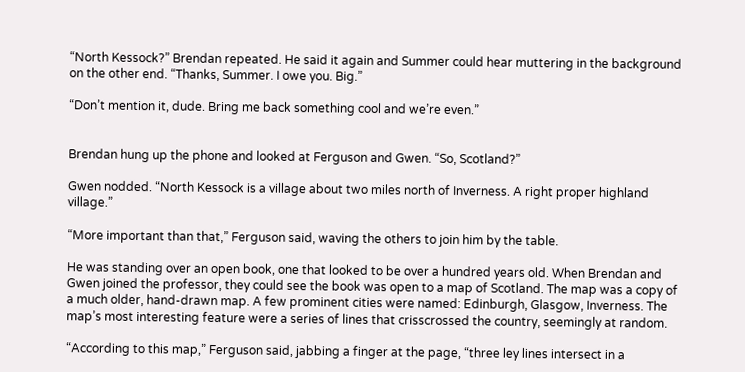“North Kessock?” Brendan repeated. He said it again and Summer could hear muttering in the background on the other end. “Thanks, Summer. I owe you. Big.”

“Don’t mention it, dude. Bring me back something cool and we’re even.”


Brendan hung up the phone and looked at Ferguson and Gwen. “So, Scotland?”

Gwen nodded. “North Kessock is a village about two miles north of Inverness. A right proper highland village.”

“More important than that,” Ferguson said, waving the others to join him by the table.

He was standing over an open book, one that looked to be over a hundred years old. When Brendan and Gwen joined the professor, they could see the book was open to a map of Scotland. The map was a copy of a much older, hand-drawn map. A few prominent cities were named: Edinburgh, Glasgow, Inverness. The map’s most interesting feature were a series of lines that crisscrossed the country, seemingly at random.

“According to this map,” Ferguson said, jabbing a finger at the page, “three ley lines intersect in a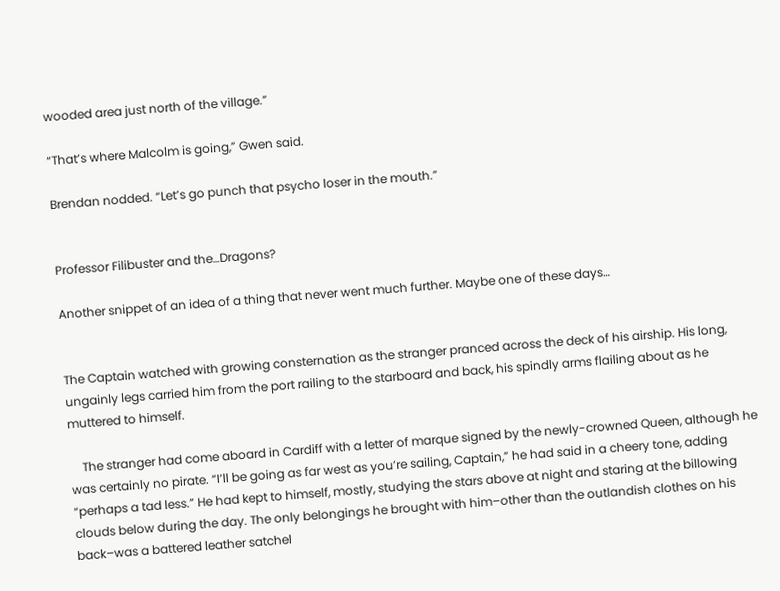wooded area just north of the village.”

“That’s where Malcolm is going,” Gwen said.

Brendan nodded. “Let’s go punch that psycho loser in the mouth.”


Professor Filibuster and the…Dragons?

Another snippet of an idea of a thing that never went much further. Maybe one of these days…


The Captain watched with growing consternation as the stranger pranced across the deck of his airship. His long, ungainly legs carried him from the port railing to the starboard and back, his spindly arms flailing about as he muttered to himself.

    The stranger had come aboard in Cardiff with a letter of marque signed by the newly-crowned Queen, although he was certainly no pirate. “I’ll be going as far west as you’re sailing, Captain,” he had said in a cheery tone, adding “perhaps a tad less.” He had kept to himself, mostly, studying the stars above at night and staring at the billowing clouds below during the day. The only belongings he brought with him–other than the outlandish clothes on his back–was a battered leather satchel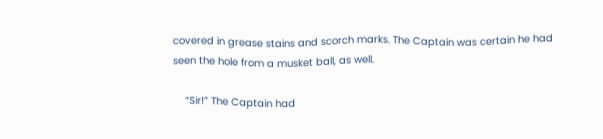covered in grease stains and scorch marks. The Captain was certain he had seen the hole from a musket ball, as well.

    “Sir!” The Captain had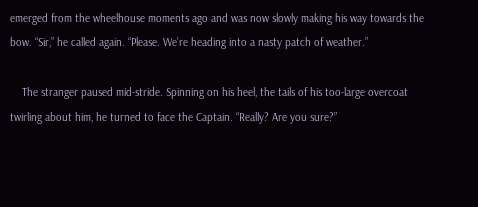emerged from the wheelhouse moments ago and was now slowly making his way towards the bow. “Sir,” he called again. “Please. We’re heading into a nasty patch of weather.”

    The stranger paused mid-stride. Spinning on his heel, the tails of his too-large overcoat twirling about him, he turned to face the Captain. “Really? Are you sure?”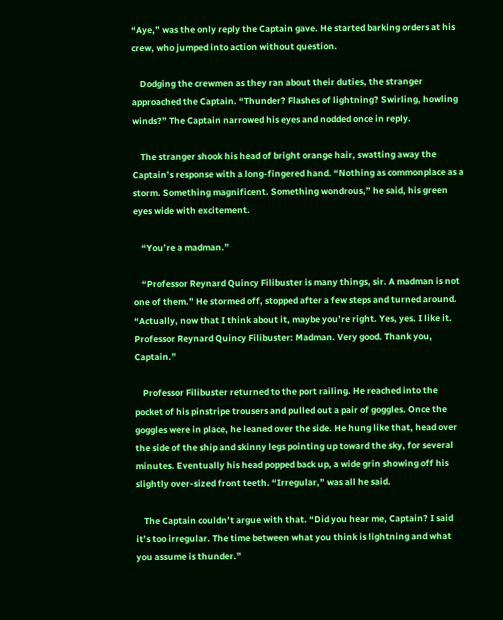“Aye,” was the only reply the Captain gave. He started barking orders at his crew, who jumped into action without question.

    Dodging the crewmen as they ran about their duties, the stranger approached the Captain. “Thunder? Flashes of lightning? Swirling, howling winds?” The Captain narrowed his eyes and nodded once in reply.

    The stranger shook his head of bright orange hair, swatting away the Captain’s response with a long-fingered hand. “Nothing as commonplace as a storm. Something magnificent. Something wondrous,” he said, his green eyes wide with excitement.

    “You’re a madman.”

    “Professor Reynard Quincy Filibuster is many things, sir. A madman is not one of them.” He stormed off, stopped after a few steps and turned around. “Actually, now that I think about it, maybe you’re right. Yes, yes. I like it. Professor Reynard Quincy Filibuster: Madman. Very good. Thank you, Captain.”

    Professor Filibuster returned to the port railing. He reached into the pocket of his pinstripe trousers and pulled out a pair of goggles. Once the goggles were in place, he leaned over the side. He hung like that, head over the side of the ship and skinny legs pointing up toward the sky, for several minutes. Eventually his head popped back up, a wide grin showing off his slightly over-sized front teeth. “Irregular,” was all he said.

    The Captain couldn’t argue with that. “Did you hear me, Captain? I said it’s too irregular. The time between what you think is lightning and what you assume is thunder.”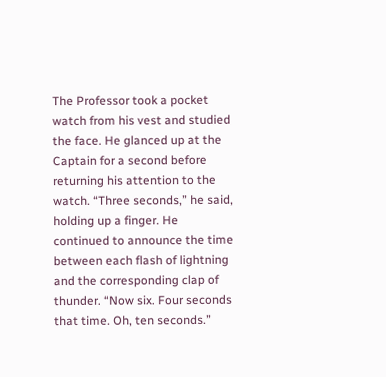The Professor took a pocket watch from his vest and studied the face. He glanced up at the Captain for a second before returning his attention to the watch. “Three seconds,” he said, holding up a finger. He continued to announce the time between each flash of lightning and the corresponding clap of thunder. “Now six. Four seconds that time. Oh, ten seconds.”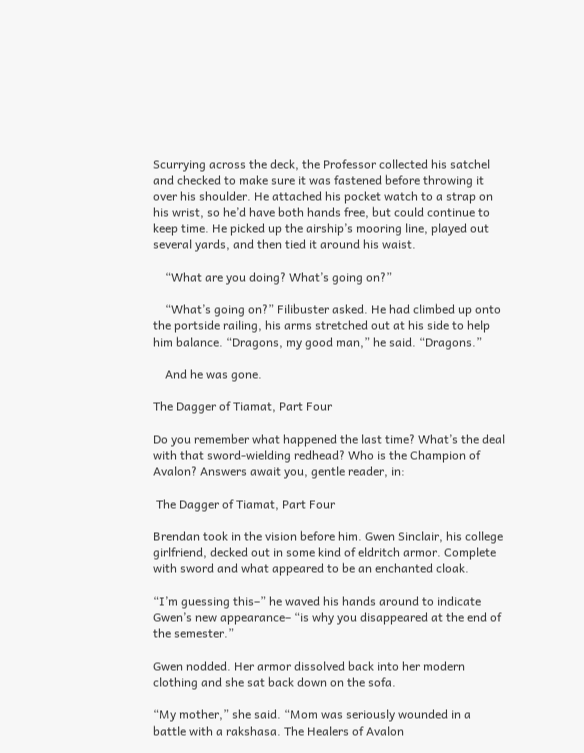Scurrying across the deck, the Professor collected his satchel and checked to make sure it was fastened before throwing it over his shoulder. He attached his pocket watch to a strap on his wrist, so he’d have both hands free, but could continue to keep time. He picked up the airship’s mooring line, played out several yards, and then tied it around his waist.

    “What are you doing? What’s going on?”

    “What’s going on?” Filibuster asked. He had climbed up onto the portside railing, his arms stretched out at his side to help him balance. “Dragons, my good man,” he said. “Dragons.”

    And he was gone.

The Dagger of Tiamat, Part Four

Do you remember what happened the last time? What’s the deal with that sword-wielding redhead? Who is the Champion of Avalon? Answers await you, gentle reader, in:

 The Dagger of Tiamat, Part Four

Brendan took in the vision before him. Gwen Sinclair, his college girlfriend, decked out in some kind of eldritch armor. Complete with sword and what appeared to be an enchanted cloak.

“I’m guessing this–” he waved his hands around to indicate Gwen’s new appearance– “is why you disappeared at the end of the semester.”

Gwen nodded. Her armor dissolved back into her modern clothing and she sat back down on the sofa.

“My mother,” she said. “Mom was seriously wounded in a battle with a rakshasa. The Healers of Avalon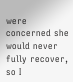were concerned she would never fully recover, so I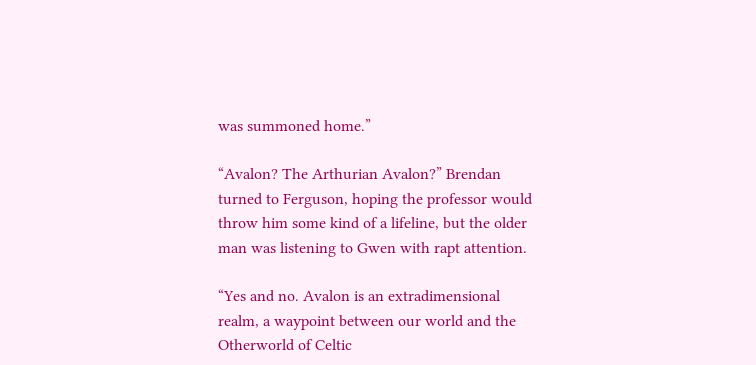was summoned home.”

“Avalon? The Arthurian Avalon?” Brendan turned to Ferguson, hoping the professor would throw him some kind of a lifeline, but the older man was listening to Gwen with rapt attention.

“Yes and no. Avalon is an extradimensional realm, a waypoint between our world and the Otherworld of Celtic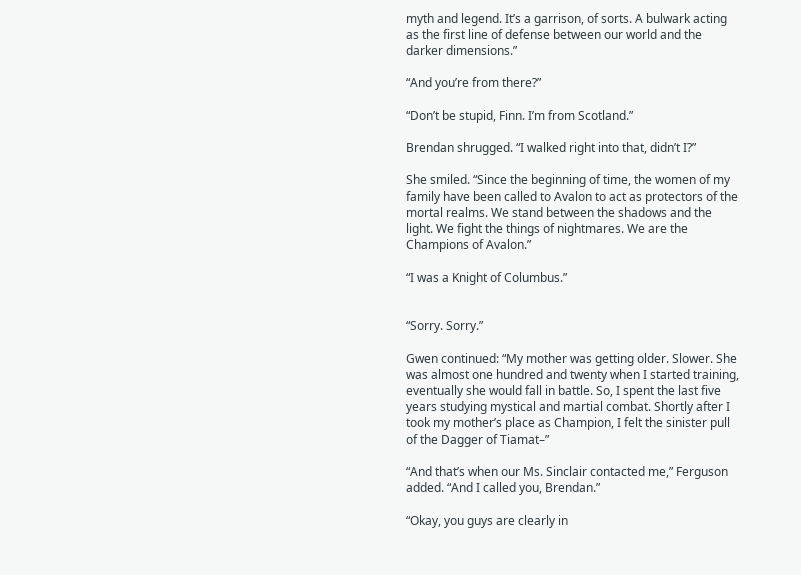myth and legend. It’s a garrison, of sorts. A bulwark acting as the first line of defense between our world and the darker dimensions.”

“And you’re from there?”

“Don’t be stupid, Finn. I’m from Scotland.”

Brendan shrugged. “I walked right into that, didn’t I?”

She smiled. “Since the beginning of time, the women of my family have been called to Avalon to act as protectors of the mortal realms. We stand between the shadows and the light. We fight the things of nightmares. We are the Champions of Avalon.”

“I was a Knight of Columbus.”


“Sorry. Sorry.”

Gwen continued: “My mother was getting older. Slower. She was almost one hundred and twenty when I started training, eventually she would fall in battle. So, I spent the last five years studying mystical and martial combat. Shortly after I took my mother’s place as Champion, I felt the sinister pull of the Dagger of Tiamat–”

“And that’s when our Ms. Sinclair contacted me,” Ferguson added. “And I called you, Brendan.”

“Okay, you guys are clearly in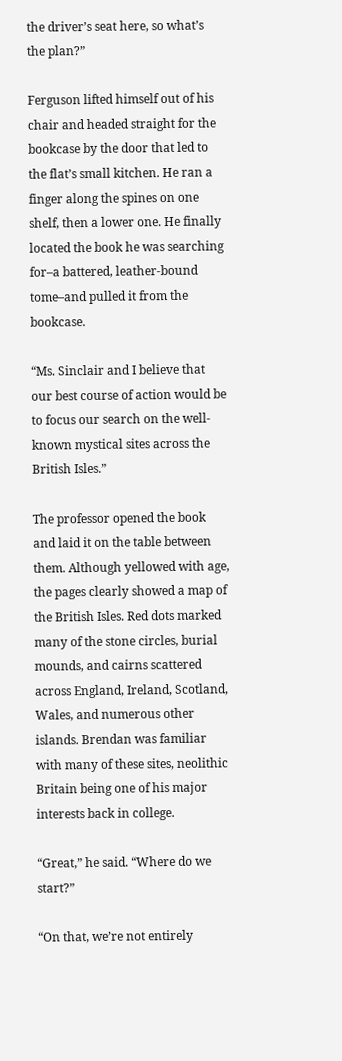the driver’s seat here, so what’s the plan?”

Ferguson lifted himself out of his chair and headed straight for the bookcase by the door that led to the flat’s small kitchen. He ran a finger along the spines on one shelf, then a lower one. He finally located the book he was searching for–a battered, leather-bound tome–and pulled it from the bookcase.

“Ms. Sinclair and I believe that our best course of action would be to focus our search on the well-known mystical sites across the British Isles.”

The professor opened the book and laid it on the table between them. Although yellowed with age, the pages clearly showed a map of the British Isles. Red dots marked many of the stone circles, burial mounds, and cairns scattered across England, Ireland, Scotland, Wales, and numerous other islands. Brendan was familiar with many of these sites, neolithic Britain being one of his major interests back in college.

“Great,” he said. “Where do we start?”

“On that, we’re not entirely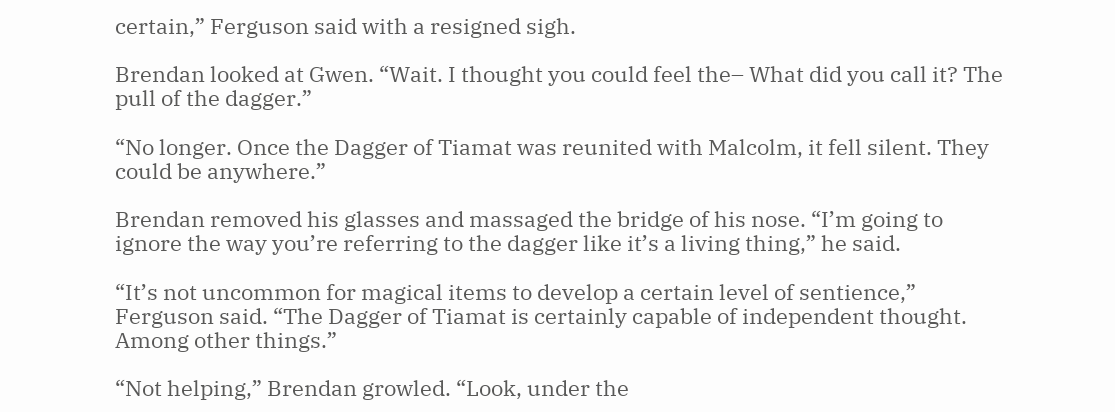certain,” Ferguson said with a resigned sigh.

Brendan looked at Gwen. “Wait. I thought you could feel the– What did you call it? The pull of the dagger.”

“No longer. Once the Dagger of Tiamat was reunited with Malcolm, it fell silent. They could be anywhere.”

Brendan removed his glasses and massaged the bridge of his nose. “I’m going to ignore the way you’re referring to the dagger like it’s a living thing,” he said.

“It’s not uncommon for magical items to develop a certain level of sentience,” Ferguson said. “The Dagger of Tiamat is certainly capable of independent thought. Among other things.”

“Not helping,” Brendan growled. “Look, under the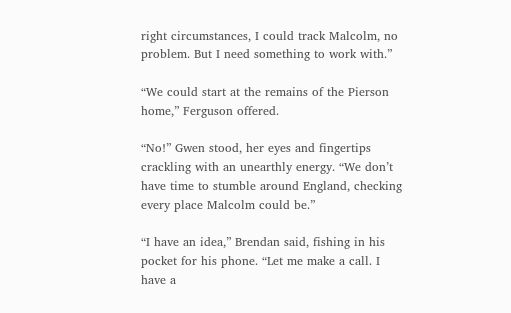right circumstances, I could track Malcolm, no problem. But I need something to work with.”

“We could start at the remains of the Pierson home,” Ferguson offered.

“No!” Gwen stood, her eyes and fingertips crackling with an unearthly energy. “We don’t have time to stumble around England, checking every place Malcolm could be.”

“I have an idea,” Brendan said, fishing in his pocket for his phone. “Let me make a call. I have a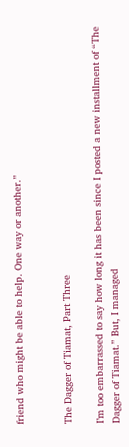friend who might be able to help. One way or another.”


The Dagger of Tiamat, Part Three

I’m too embarrassed to say how long it has been since I posted a new installment of “The Dagger of Tiamat.” But, I managed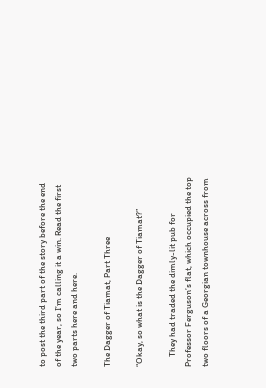to post the third part of the story before the end of the year, so I’m calling it a win. Read the first two parts here and here.

The Dagger of Tiamat, Part Three

“Okay, so what is the Dagger of Tiamat?”

     They had traded the dimly-lit pub for Professor Ferguson’s flat, which occupied the top two floors of a Georgian townhouse across from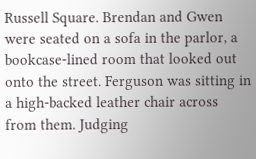Russell Square. Brendan and Gwen were seated on a sofa in the parlor, a bookcase-lined room that looked out onto the street. Ferguson was sitting in a high-backed leather chair across from them. Judging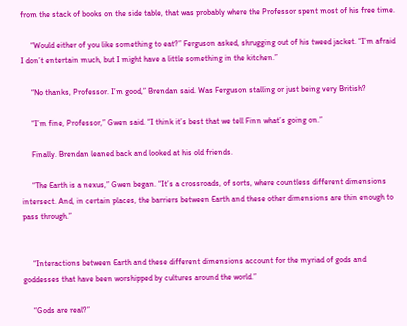from the stack of books on the side table, that was probably where the Professor spent most of his free time.

     “Would either of you like something to eat?” Ferguson asked, shrugging out of his tweed jacket. “I’m afraid I don’t entertain much, but I might have a little something in the kitchen.”

     “No thanks, Professor. I’m good,” Brendan said. Was Ferguson stalling or just being very British?

     “I’m fine, Professor,” Gwen said. “I think it’s best that we tell Finn what’s going on.”

     Finally. Brendan leaned back and looked at his old friends.

     “The Earth is a nexus,” Gwen began. “It’s a crossroads, of sorts, where countless different dimensions intersect. And, in certain places, the barriers between Earth and these other dimensions are thin enough to pass through.”


     “Interactions between Earth and these different dimensions account for the myriad of gods and goddesses that have been worshipped by cultures around the world.”

     “Gods are real?”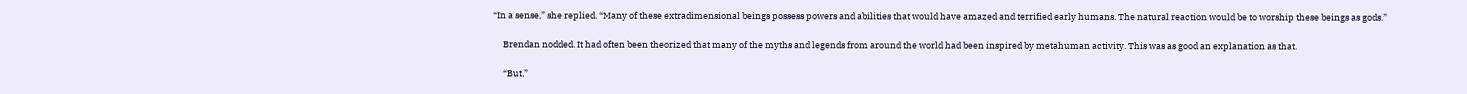“In a sense,” she replied. “Many of these extradimensional beings possess powers and abilities that would have amazed and terrified early humans. The natural reaction would be to worship these beings as gods.”

     Brendan nodded. It had often been theorized that many of the myths and legends from around the world had been inspired by metahuman activity. This was as good an explanation as that.

     “But,”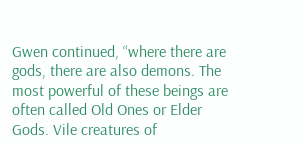Gwen continued, “where there are gods, there are also demons. The most powerful of these beings are often called Old Ones or Elder Gods. Vile creatures of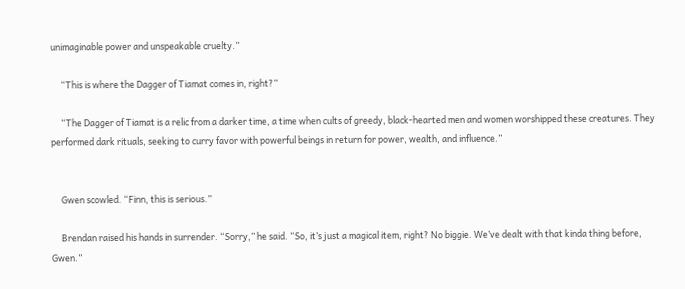unimaginable power and unspeakable cruelty.”

     “This is where the Dagger of Tiamat comes in, right?”

     “The Dagger of Tiamat is a relic from a darker time, a time when cults of greedy, black-hearted men and women worshipped these creatures. They performed dark rituals, seeking to curry favor with powerful beings in return for power, wealth, and influence.”


     Gwen scowled. “Finn, this is serious.”

     Brendan raised his hands in surrender. “Sorry,” he said. “So, it’s just a magical item, right? No biggie. We’ve dealt with that kinda thing before, Gwen.”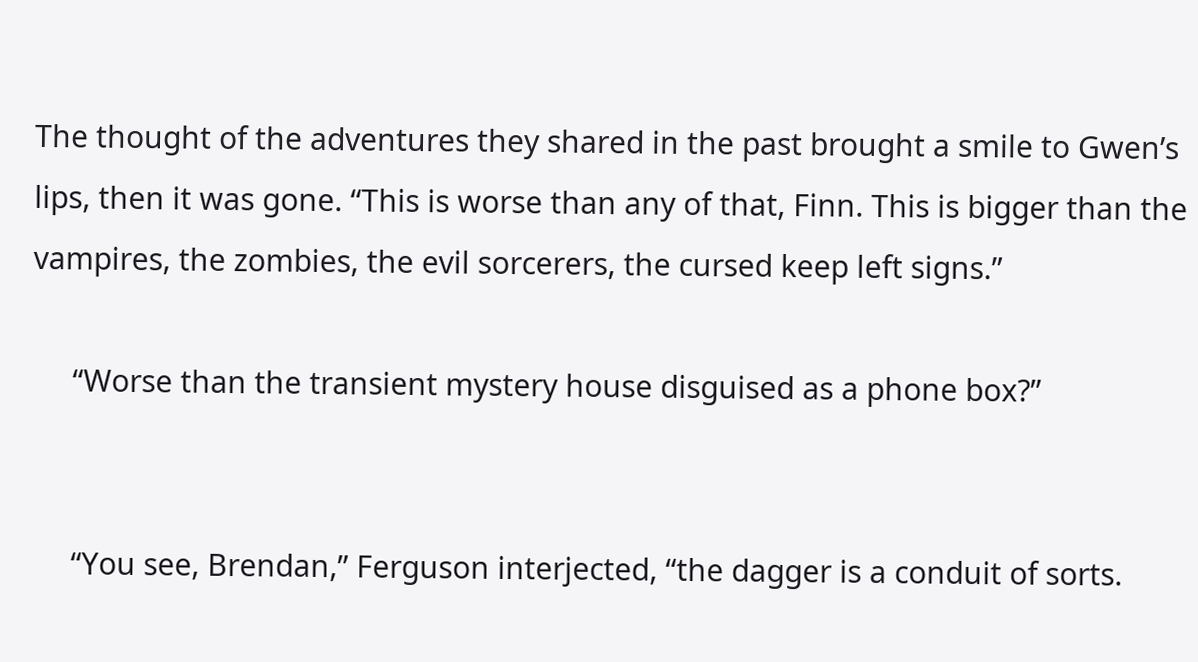The thought of the adventures they shared in the past brought a smile to Gwen’s lips, then it was gone. “This is worse than any of that, Finn. This is bigger than the vampires, the zombies, the evil sorcerers, the cursed keep left signs.”

     “Worse than the transient mystery house disguised as a phone box?”


     “You see, Brendan,” Ferguson interjected, “the dagger is a conduit of sorts.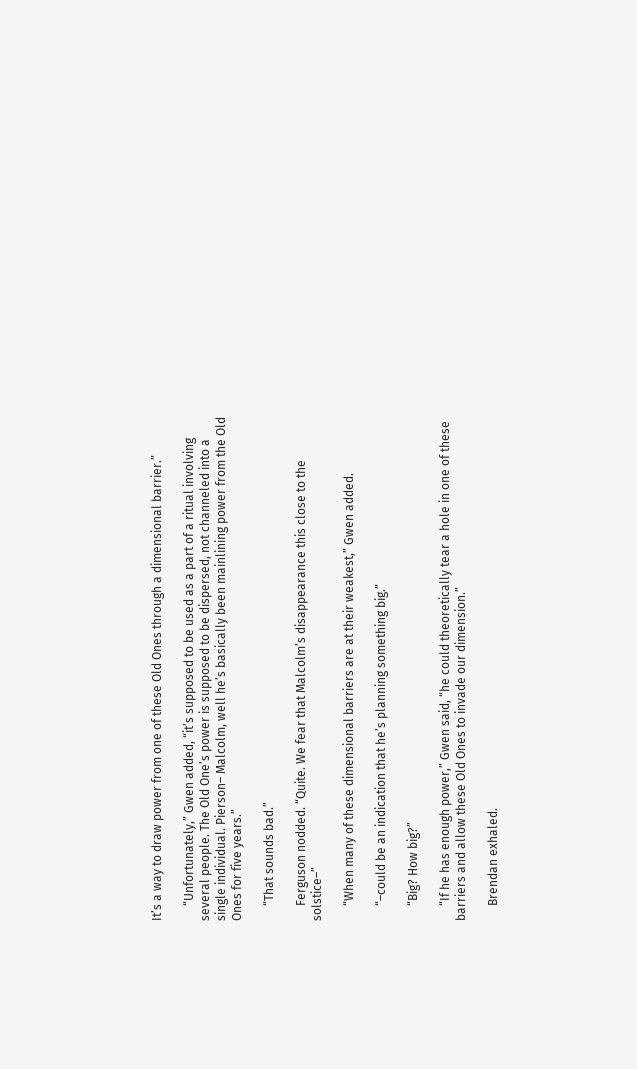It’s a way to draw power from one of these Old Ones through a dimensional barrier.”

     “Unfortunately,” Gwen added, “it’s supposed to be used as a part of a ritual involving several people. The Old One’s power is supposed to be dispersed, not channeled into a single individual. Pierson– Malcolm, well he’s basically been mainlining power from the Old Ones for five years.”

     “That sounds bad.”

     Ferguson nodded. “Quite. We fear that Malcolm’s disappearance this close to the solstice–”

     “When many of these dimensional barriers are at their weakest,” Gwen added.

     “–could be an indication that he’s planning something big.”

     “Big? How big?”

     “If he has enough power,” Gwen said, “he could theoretically tear a hole in one of these barriers and allow these Old Ones to invade our dimension.”

     Brendan exhaled.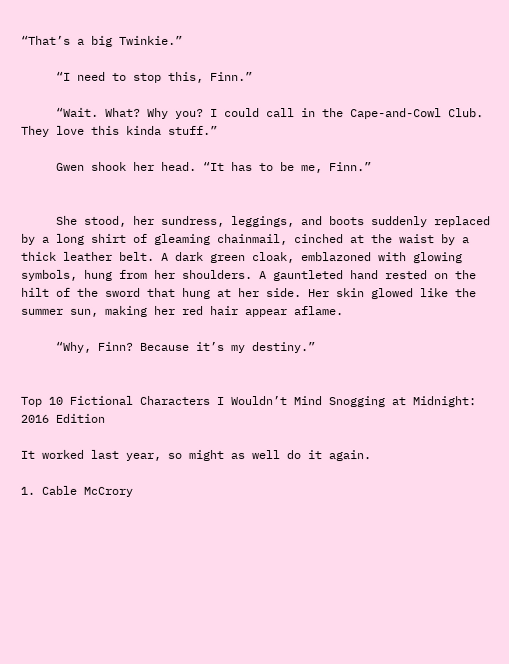“That’s a big Twinkie.”

     “I need to stop this, Finn.”

     “Wait. What? Why you? I could call in the Cape-and-Cowl Club. They love this kinda stuff.”

     Gwen shook her head. “It has to be me, Finn.”


     She stood, her sundress, leggings, and boots suddenly replaced by a long shirt of gleaming chainmail, cinched at the waist by a thick leather belt. A dark green cloak, emblazoned with glowing symbols, hung from her shoulders. A gauntleted hand rested on the hilt of the sword that hung at her side. Her skin glowed like the summer sun, making her red hair appear aflame.

     “Why, Finn? Because it’s my destiny.”


Top 10 Fictional Characters I Wouldn’t Mind Snogging at Midnight: 2016 Edition

It worked last year, so might as well do it again.

1. Cable McCrory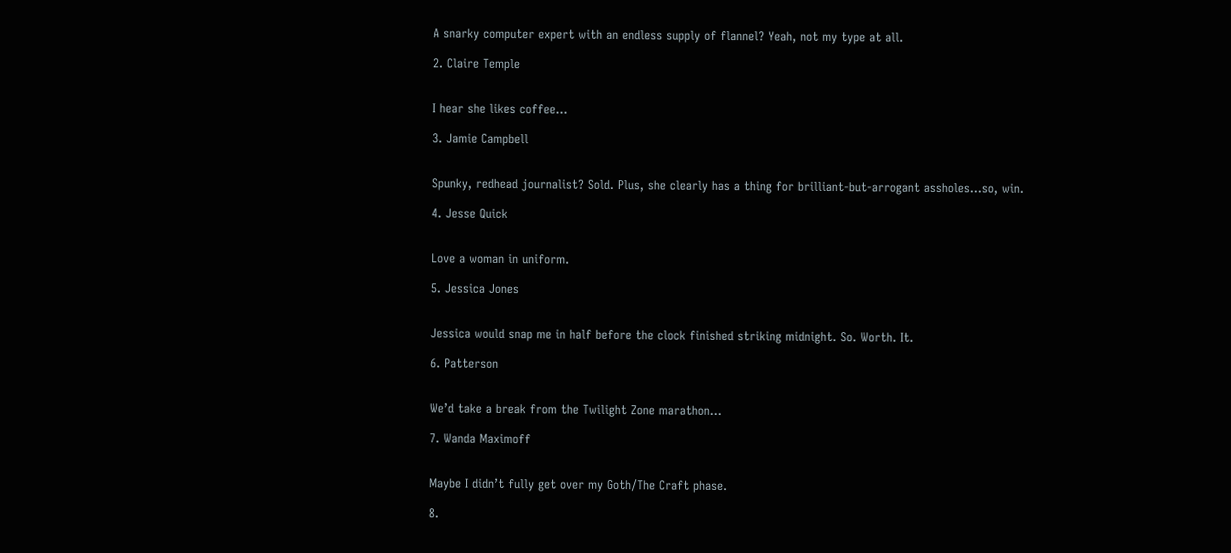A snarky computer expert with an endless supply of flannel? Yeah, not my type at all.

2. Claire Temple


I hear she likes coffee…

3. Jamie Campbell


Spunky, redhead journalist? Sold. Plus, she clearly has a thing for brilliant-but-arrogant assholes…so, win.

4. Jesse Quick


Love a woman in uniform.

5. Jessica Jones


Jessica would snap me in half before the clock finished striking midnight. So. Worth. It.

6. Patterson


We’d take a break from the Twilight Zone marathon…

7. Wanda Maximoff


Maybe I didn’t fully get over my Goth/The Craft phase.

8.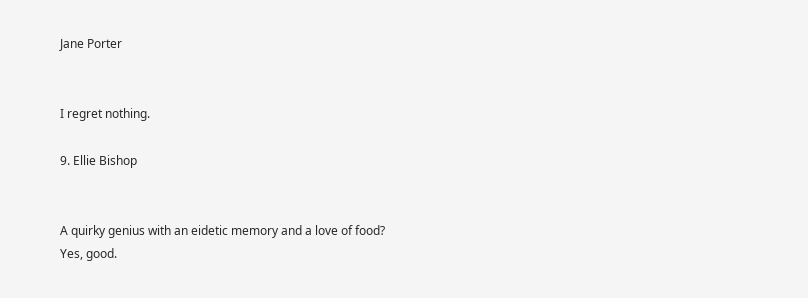Jane Porter


I regret nothing.

9. Ellie Bishop


A quirky genius with an eidetic memory and a love of food? Yes, good.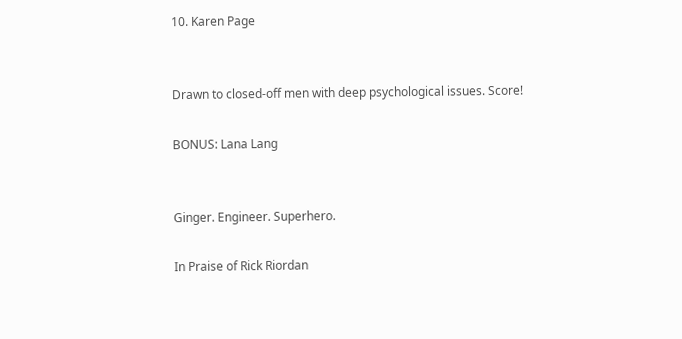10. Karen Page


Drawn to closed-off men with deep psychological issues. Score!

BONUS: Lana Lang


Ginger. Engineer. Superhero.

In Praise of Rick Riordan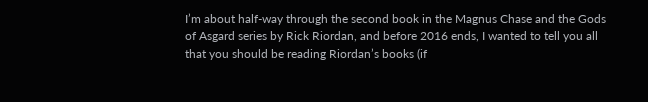I’m about half-way through the second book in the Magnus Chase and the Gods of Asgard series by Rick Riordan, and before 2016 ends, I wanted to tell you all that you should be reading Riordan’s books (if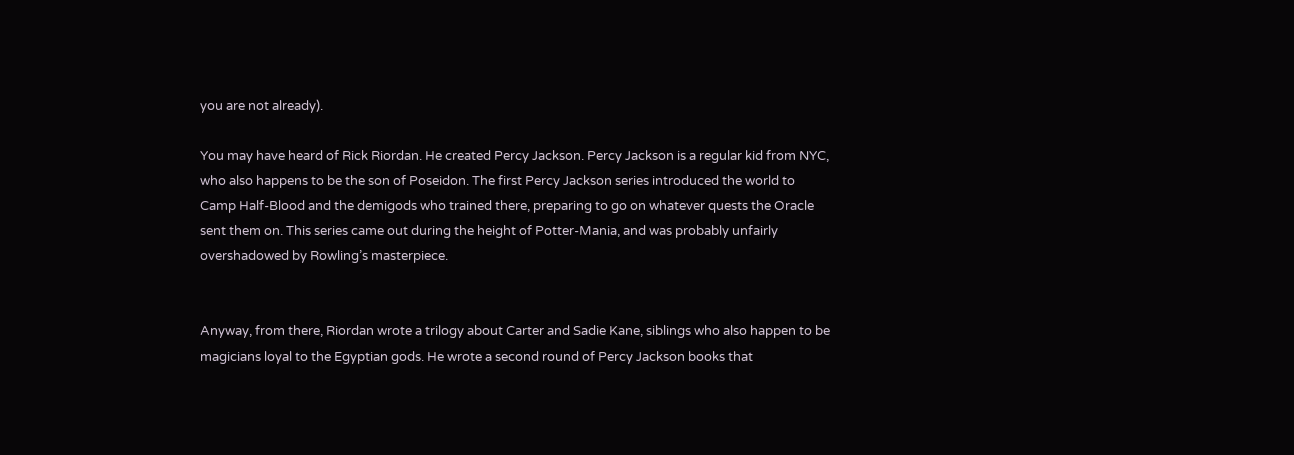you are not already).

You may have heard of Rick Riordan. He created Percy Jackson. Percy Jackson is a regular kid from NYC, who also happens to be the son of Poseidon. The first Percy Jackson series introduced the world to Camp Half-Blood and the demigods who trained there, preparing to go on whatever quests the Oracle sent them on. This series came out during the height of Potter-Mania, and was probably unfairly overshadowed by Rowling’s masterpiece.


Anyway, from there, Riordan wrote a trilogy about Carter and Sadie Kane, siblings who also happen to be magicians loyal to the Egyptian gods. He wrote a second round of Percy Jackson books that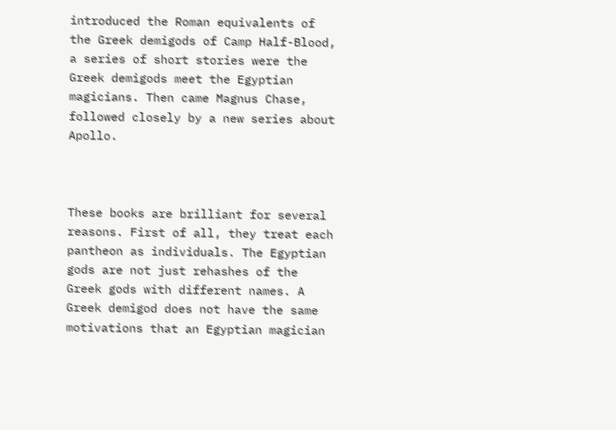introduced the Roman equivalents of the Greek demigods of Camp Half-Blood, a series of short stories were the Greek demigods meet the Egyptian magicians. Then came Magnus Chase, followed closely by a new series about Apollo.



These books are brilliant for several reasons. First of all, they treat each pantheon as individuals. The Egyptian gods are not just rehashes of the Greek gods with different names. A Greek demigod does not have the same motivations that an Egyptian magician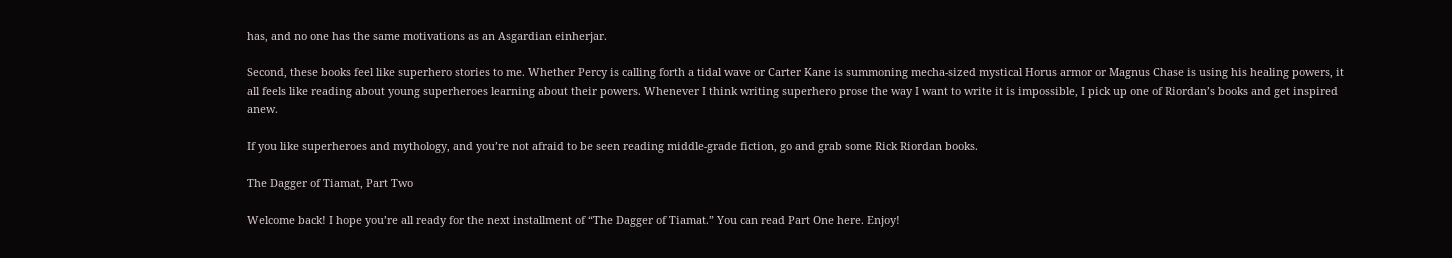has, and no one has the same motivations as an Asgardian einherjar.

Second, these books feel like superhero stories to me. Whether Percy is calling forth a tidal wave or Carter Kane is summoning mecha-sized mystical Horus armor or Magnus Chase is using his healing powers, it all feels like reading about young superheroes learning about their powers. Whenever I think writing superhero prose the way I want to write it is impossible, I pick up one of Riordan’s books and get inspired anew.

If you like superheroes and mythology, and you’re not afraid to be seen reading middle-grade fiction, go and grab some Rick Riordan books.

The Dagger of Tiamat, Part Two

Welcome back! I hope you’re all ready for the next installment of “The Dagger of Tiamat.” You can read Part One here. Enjoy!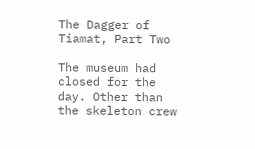The Dagger of Tiamat, Part Two

The museum had closed for the day. Other than the skeleton crew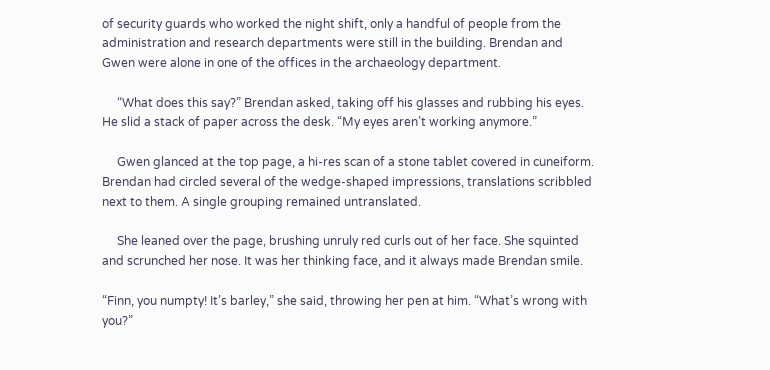of security guards who worked the night shift, only a handful of people from the administration and research departments were still in the building. Brendan and Gwen were alone in one of the offices in the archaeology department.

     “What does this say?” Brendan asked, taking off his glasses and rubbing his eyes. He slid a stack of paper across the desk. “My eyes aren’t working anymore.”

     Gwen glanced at the top page, a hi-res scan of a stone tablet covered in cuneiform. Brendan had circled several of the wedge-shaped impressions, translations scribbled next to them. A single grouping remained untranslated.

     She leaned over the page, brushing unruly red curls out of her face. She squinted and scrunched her nose. It was her thinking face, and it always made Brendan smile.

“Finn, you numpty! It’s barley,” she said, throwing her pen at him. “What’s wrong with you?”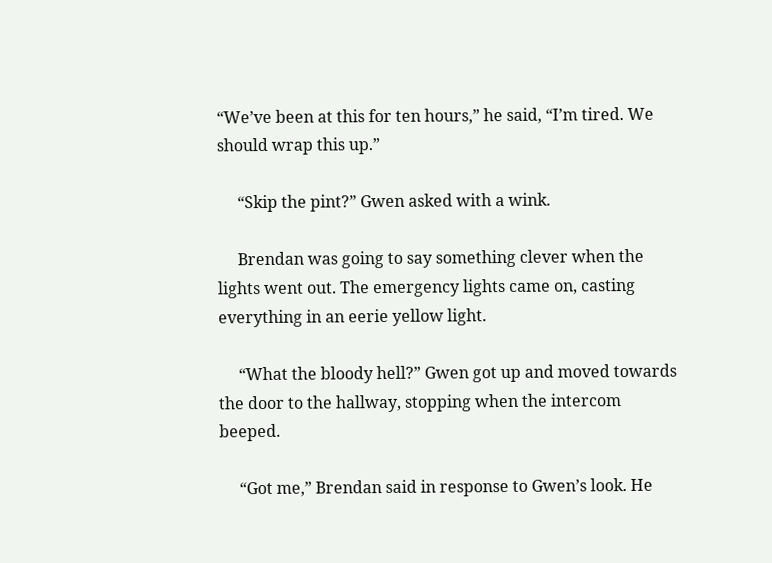“We’ve been at this for ten hours,” he said, “I’m tired. We should wrap this up.”

     “Skip the pint?” Gwen asked with a wink.

     Brendan was going to say something clever when the lights went out. The emergency lights came on, casting everything in an eerie yellow light.

     “What the bloody hell?” Gwen got up and moved towards the door to the hallway, stopping when the intercom beeped.

     “Got me,” Brendan said in response to Gwen’s look. He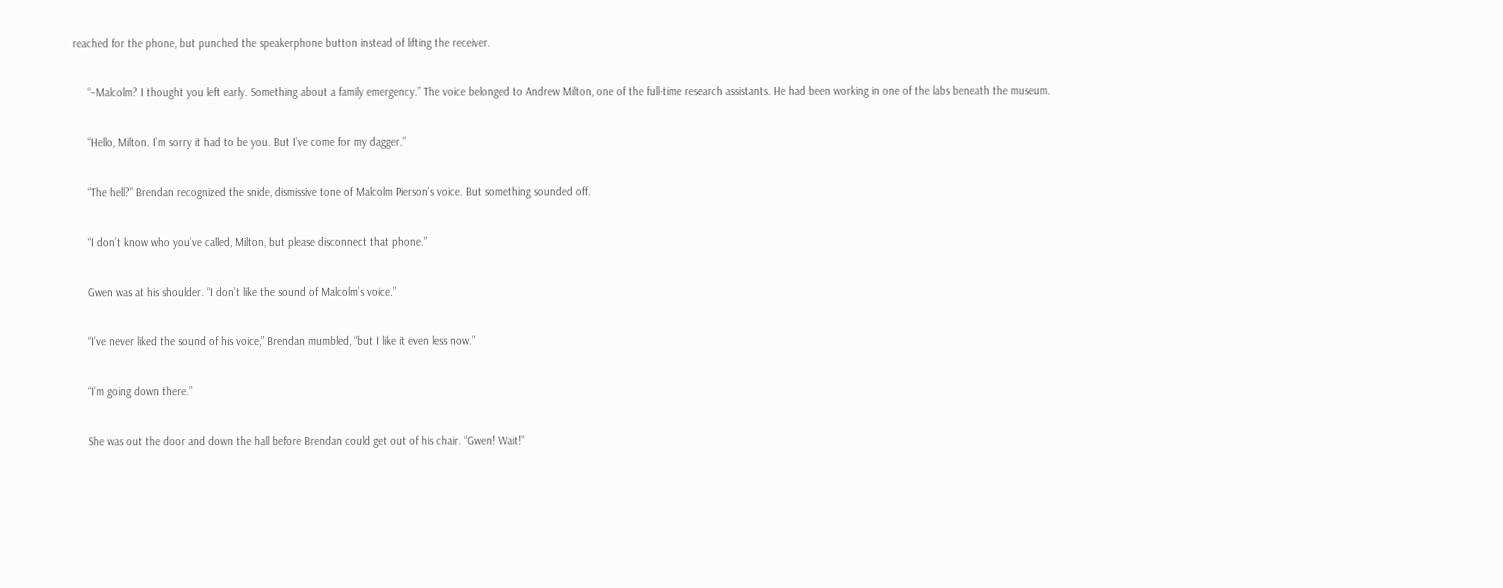reached for the phone, but punched the speakerphone button instead of lifting the receiver.

     “–Malcolm? I thought you left early. Something about a family emergency.” The voice belonged to Andrew Milton, one of the full-time research assistants. He had been working in one of the labs beneath the museum.

     “Hello, Milton. I’m sorry it had to be you. But I’ve come for my dagger.”

     “The hell?” Brendan recognized the snide, dismissive tone of Malcolm Pierson’s voice. But something sounded off.

     “I don’t know who you’ve called, Milton, but please disconnect that phone.”

     Gwen was at his shoulder. “I don’t like the sound of Malcolm’s voice.”

     “I’ve never liked the sound of his voice,” Brendan mumbled, “but I like it even less now.”

     “I’m going down there.”

     She was out the door and down the hall before Brendan could get out of his chair. “Gwen! Wait!”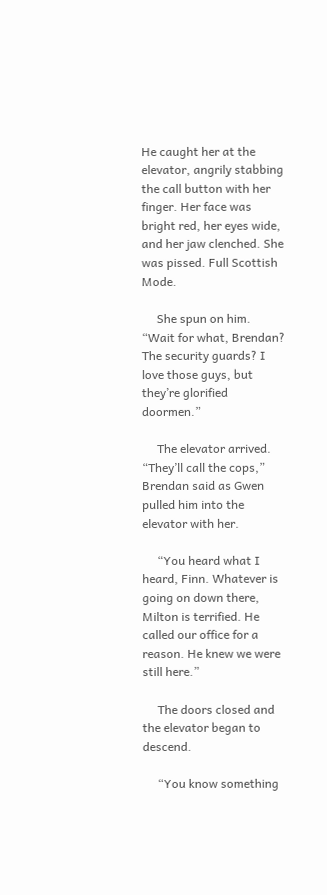He caught her at the elevator, angrily stabbing the call button with her finger. Her face was bright red, her eyes wide, and her jaw clenched. She was pissed. Full Scottish Mode.

     She spun on him. “Wait for what, Brendan? The security guards? I love those guys, but they’re glorified doormen.”

     The elevator arrived. “They’ll call the cops,” Brendan said as Gwen pulled him into the elevator with her.

     “You heard what I heard, Finn. Whatever is going on down there, Milton is terrified. He called our office for a reason. He knew we were still here.”

     The doors closed and the elevator began to descend.

     “You know something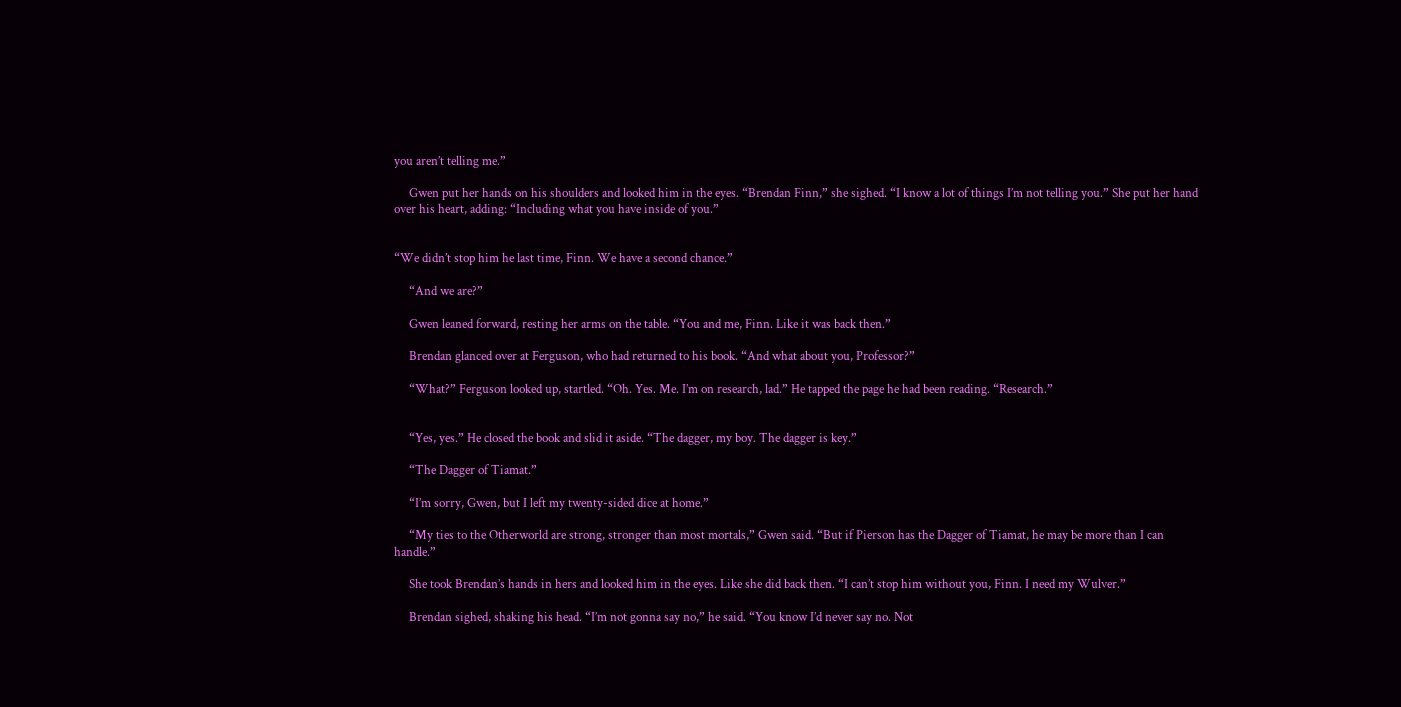you aren’t telling me.”

     Gwen put her hands on his shoulders and looked him in the eyes. “Brendan Finn,” she sighed. “I know a lot of things I’m not telling you.” She put her hand over his heart, adding: “Including what you have inside of you.”


“We didn’t stop him he last time, Finn. We have a second chance.”

     “And we are?”

     Gwen leaned forward, resting her arms on the table. “You and me, Finn. Like it was back then.”

     Brendan glanced over at Ferguson, who had returned to his book. “And what about you, Professor?”

     “What?” Ferguson looked up, startled. “Oh. Yes. Me. I’m on research, lad.” He tapped the page he had been reading. “Research.”


     “Yes, yes.” He closed the book and slid it aside. “The dagger, my boy. The dagger is key.”

     “The Dagger of Tiamat.”

     “I’m sorry, Gwen, but I left my twenty-sided dice at home.”

     “My ties to the Otherworld are strong, stronger than most mortals,” Gwen said. “But if Pierson has the Dagger of Tiamat, he may be more than I can handle.”

     She took Brendan’s hands in hers and looked him in the eyes. Like she did back then. “I can’t stop him without you, Finn. I need my Wulver.”

     Brendan sighed, shaking his head. “I’m not gonna say no,” he said. “You know I’d never say no. Not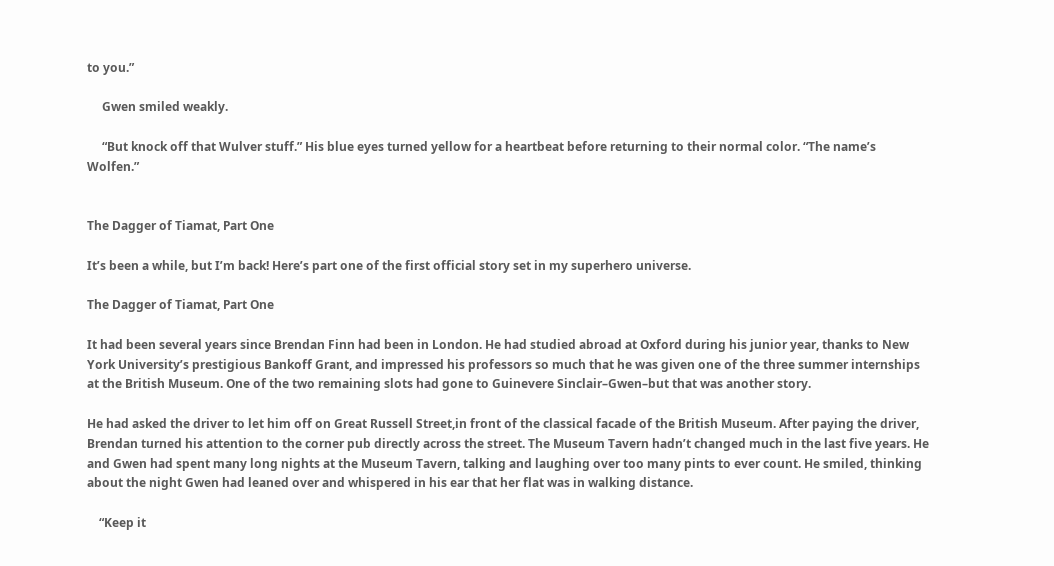to you.”

     Gwen smiled weakly.

     “But knock off that Wulver stuff.” His blue eyes turned yellow for a heartbeat before returning to their normal color. “The name’s Wolfen.”


The Dagger of Tiamat, Part One

It’s been a while, but I’m back! Here’s part one of the first official story set in my superhero universe.

The Dagger of Tiamat, Part One

It had been several years since Brendan Finn had been in London. He had studied abroad at Oxford during his junior year, thanks to New York University’s prestigious Bankoff Grant, and impressed his professors so much that he was given one of the three summer internships at the British Museum. One of the two remaining slots had gone to Guinevere Sinclair–Gwen–but that was another story.

He had asked the driver to let him off on Great Russell Street,in front of the classical facade of the British Museum. After paying the driver, Brendan turned his attention to the corner pub directly across the street. The Museum Tavern hadn’t changed much in the last five years. He and Gwen had spent many long nights at the Museum Tavern, talking and laughing over too many pints to ever count. He smiled, thinking about the night Gwen had leaned over and whispered in his ear that her flat was in walking distance.

    “Keep it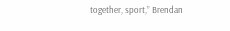together, sport,” Brendan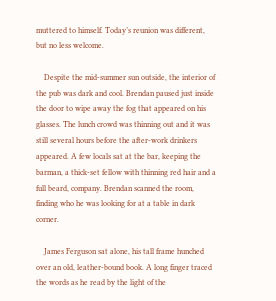muttered to himself. Today’s reunion was different, but no less welcome.

    Despite the mid-summer sun outside, the interior of the pub was dark and cool. Brendan paused just inside the door to wipe away the fog that appeared on his glasses. The lunch crowd was thinning out and it was still several hours before the after-work drinkers appeared. A few locals sat at the bar, keeping the barman, a thick-set fellow with thinning red hair and a full beard, company. Brendan scanned the room, finding who he was looking for at a table in dark corner.

    James Ferguson sat alone, his tall frame hunched over an old, leather-bound book. A long finger traced the words as he read by the light of the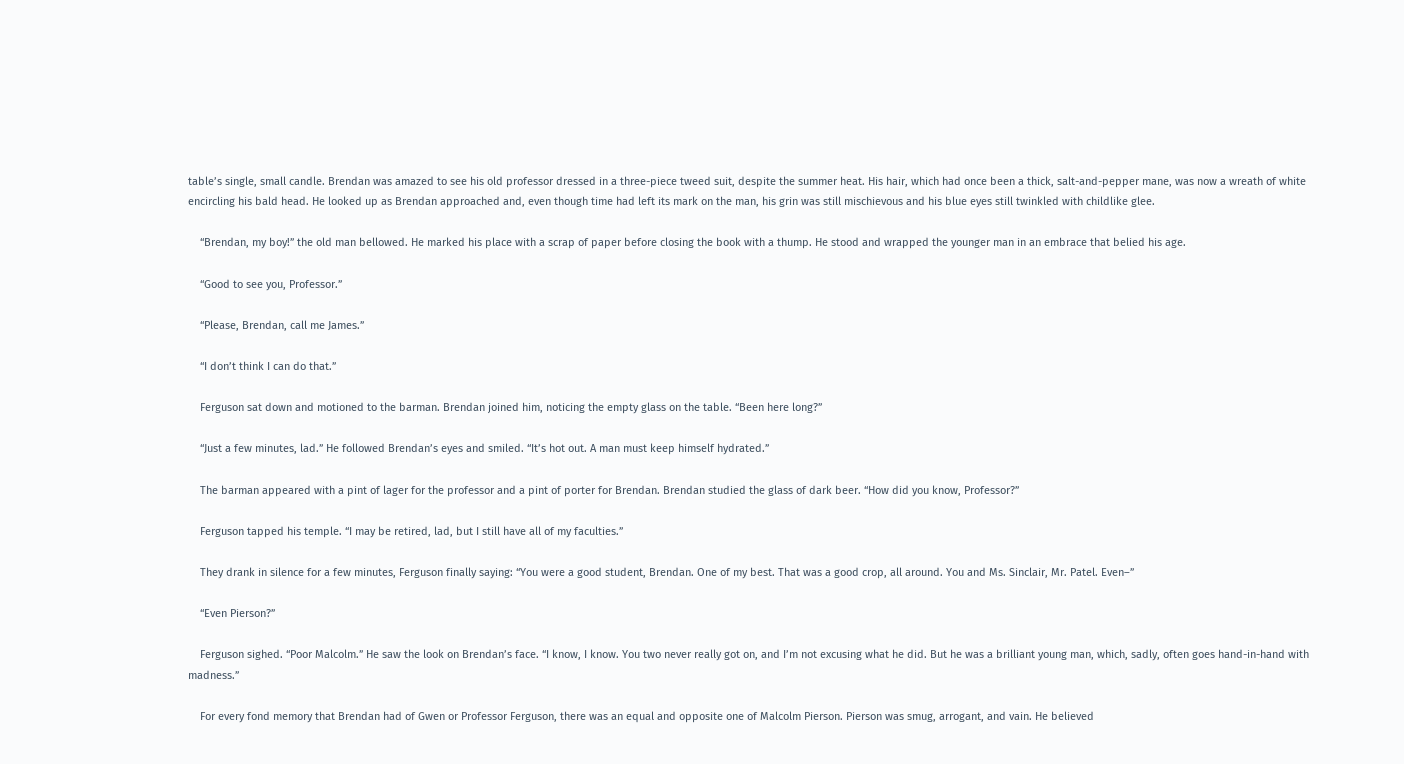table’s single, small candle. Brendan was amazed to see his old professor dressed in a three-piece tweed suit, despite the summer heat. His hair, which had once been a thick, salt-and-pepper mane, was now a wreath of white encircling his bald head. He looked up as Brendan approached and, even though time had left its mark on the man, his grin was still mischievous and his blue eyes still twinkled with childlike glee.

    “Brendan, my boy!” the old man bellowed. He marked his place with a scrap of paper before closing the book with a thump. He stood and wrapped the younger man in an embrace that belied his age.

    “Good to see you, Professor.”

    “Please, Brendan, call me James.”

    “I don’t think I can do that.”

    Ferguson sat down and motioned to the barman. Brendan joined him, noticing the empty glass on the table. “Been here long?”

    “Just a few minutes, lad.” He followed Brendan’s eyes and smiled. “It’s hot out. A man must keep himself hydrated.”

    The barman appeared with a pint of lager for the professor and a pint of porter for Brendan. Brendan studied the glass of dark beer. “How did you know, Professor?”

    Ferguson tapped his temple. “I may be retired, lad, but I still have all of my faculties.”

    They drank in silence for a few minutes, Ferguson finally saying: “You were a good student, Brendan. One of my best. That was a good crop, all around. You and Ms. Sinclair, Mr. Patel. Even–”

    “Even Pierson?”

    Ferguson sighed. “Poor Malcolm.” He saw the look on Brendan’s face. “I know, I know. You two never really got on, and I’m not excusing what he did. But he was a brilliant young man, which, sadly, often goes hand-in-hand with madness.”

    For every fond memory that Brendan had of Gwen or Professor Ferguson, there was an equal and opposite one of Malcolm Pierson. Pierson was smug, arrogant, and vain. He believed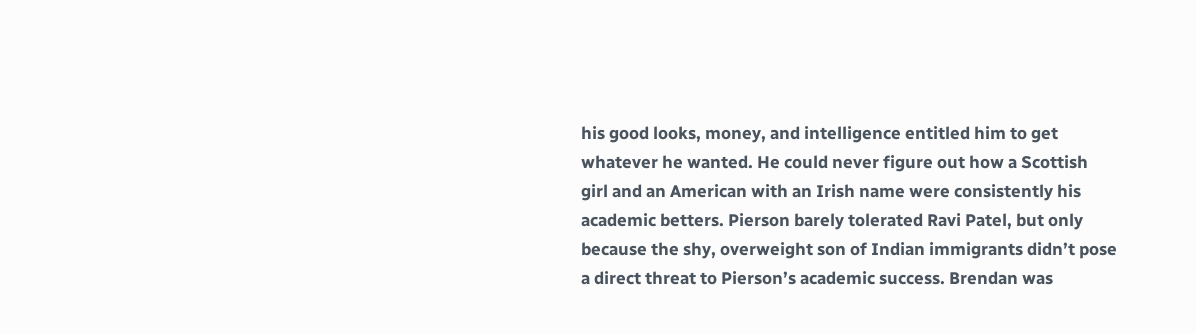his good looks, money, and intelligence entitled him to get whatever he wanted. He could never figure out how a Scottish girl and an American with an Irish name were consistently his academic betters. Pierson barely tolerated Ravi Patel, but only because the shy, overweight son of Indian immigrants didn’t pose a direct threat to Pierson’s academic success. Brendan was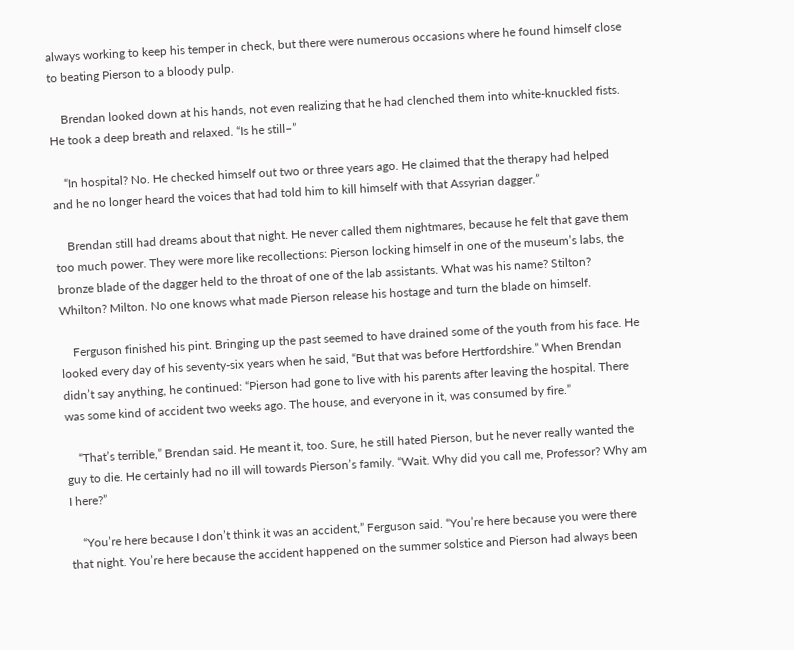always working to keep his temper in check, but there were numerous occasions where he found himself close to beating Pierson to a bloody pulp.

    Brendan looked down at his hands, not even realizing that he had clenched them into white-knuckled fists. He took a deep breath and relaxed. “Is he still–”

    “In hospital? No. He checked himself out two or three years ago. He claimed that the therapy had helped and he no longer heard the voices that had told him to kill himself with that Assyrian dagger.”

    Brendan still had dreams about that night. He never called them nightmares, because he felt that gave them too much power. They were more like recollections: Pierson locking himself in one of the museum’s labs, the bronze blade of the dagger held to the throat of one of the lab assistants. What was his name? Stilton? Whilton? Milton. No one knows what made Pierson release his hostage and turn the blade on himself.

    Ferguson finished his pint. Bringing up the past seemed to have drained some of the youth from his face. He looked every day of his seventy-six years when he said, “But that was before Hertfordshire.” When Brendan didn’t say anything, he continued: “Pierson had gone to live with his parents after leaving the hospital. There was some kind of accident two weeks ago. The house, and everyone in it, was consumed by fire.”

    “That’s terrible,” Brendan said. He meant it, too. Sure, he still hated Pierson, but he never really wanted the guy to die. He certainly had no ill will towards Pierson’s family. “Wait. Why did you call me, Professor? Why am I here?”

    “You’re here because I don’t think it was an accident,” Ferguson said. “You’re here because you were there that night. You’re here because the accident happened on the summer solstice and Pierson had always been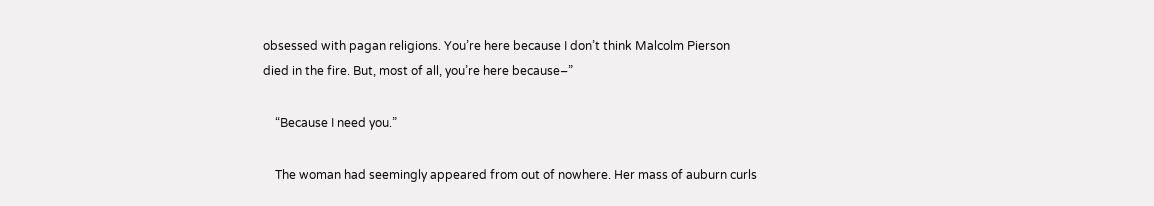obsessed with pagan religions. You’re here because I don’t think Malcolm Pierson died in the fire. But, most of all, you’re here because–”

    “Because I need you.”

    The woman had seemingly appeared from out of nowhere. Her mass of auburn curls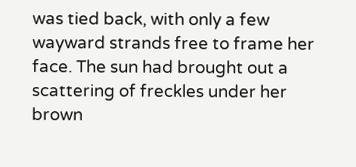was tied back, with only a few wayward strands free to frame her face. The sun had brought out a scattering of freckles under her brown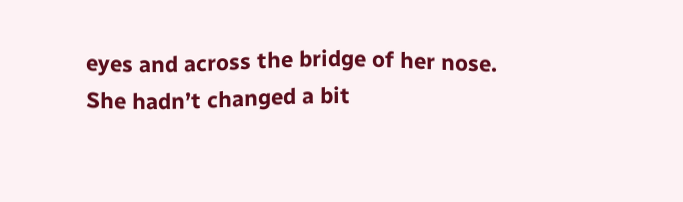eyes and across the bridge of her nose. She hadn’t changed a bit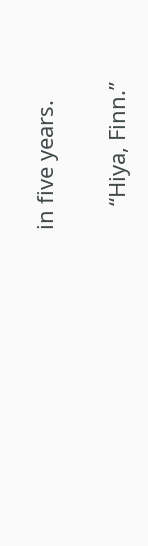in five years.


    “Hiya, Finn.”